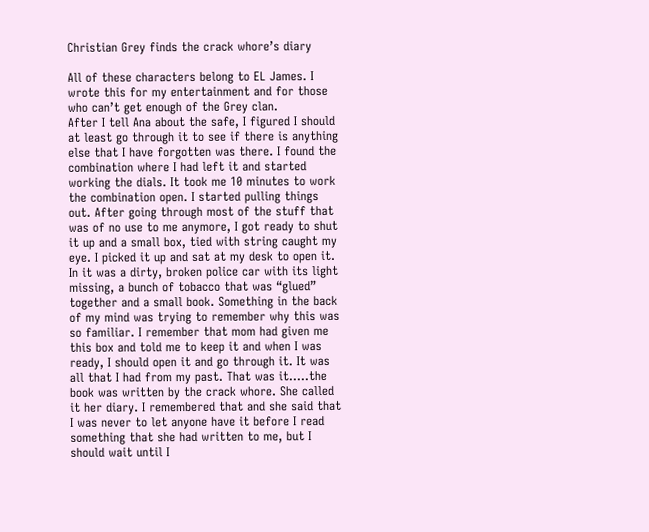Christian Grey finds the crack whore’s diary

All of these characters belong to EL James. I wrote this for my entertainment and for those who can’t get enough of the Grey clan.
After I tell Ana about the safe, I figured I should at least go through it to see if there is anything else that I have forgotten was there. I found the combination where I had left it and started working the dials. It took me 10 minutes to work the combination open. I started pulling things out. After going through most of the stuff that was of no use to me anymore, I got ready to shut it up and a small box, tied with string caught my eye. I picked it up and sat at my desk to open it. In it was a dirty, broken police car with its light missing, a bunch of tobacco that was “glued” together and a small book. Something in the back of my mind was trying to remember why this was so familiar. I remember that mom had given me this box and told me to keep it and when I was ready, I should open it and go through it. It was all that I had from my past. That was it…..the book was written by the crack whore. She called it her diary. I remembered that and she said that I was never to let anyone have it before I read something that she had written to me, but I should wait until I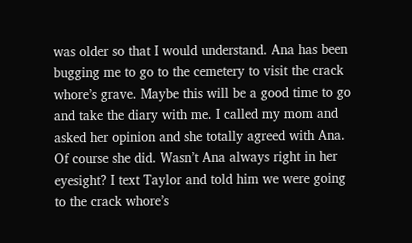was older so that I would understand. Ana has been bugging me to go to the cemetery to visit the crack whore’s grave. Maybe this will be a good time to go and take the diary with me. I called my mom and asked her opinion and she totally agreed with Ana. Of course she did. Wasn’t Ana always right in her eyesight? I text Taylor and told him we were going to the crack whore’s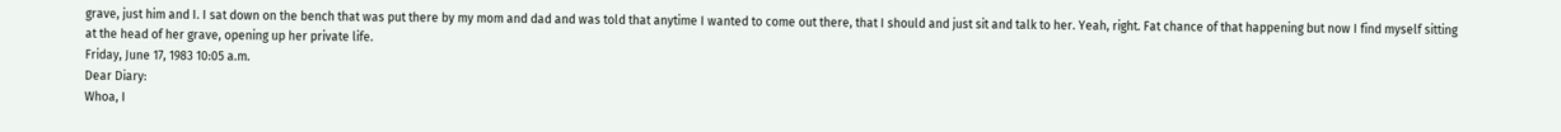grave, just him and I. I sat down on the bench that was put there by my mom and dad and was told that anytime I wanted to come out there, that I should and just sit and talk to her. Yeah, right. Fat chance of that happening but now I find myself sitting at the head of her grave, opening up her private life.
Friday, June 17, 1983 10:05 a.m.
Dear Diary:
Whoa, I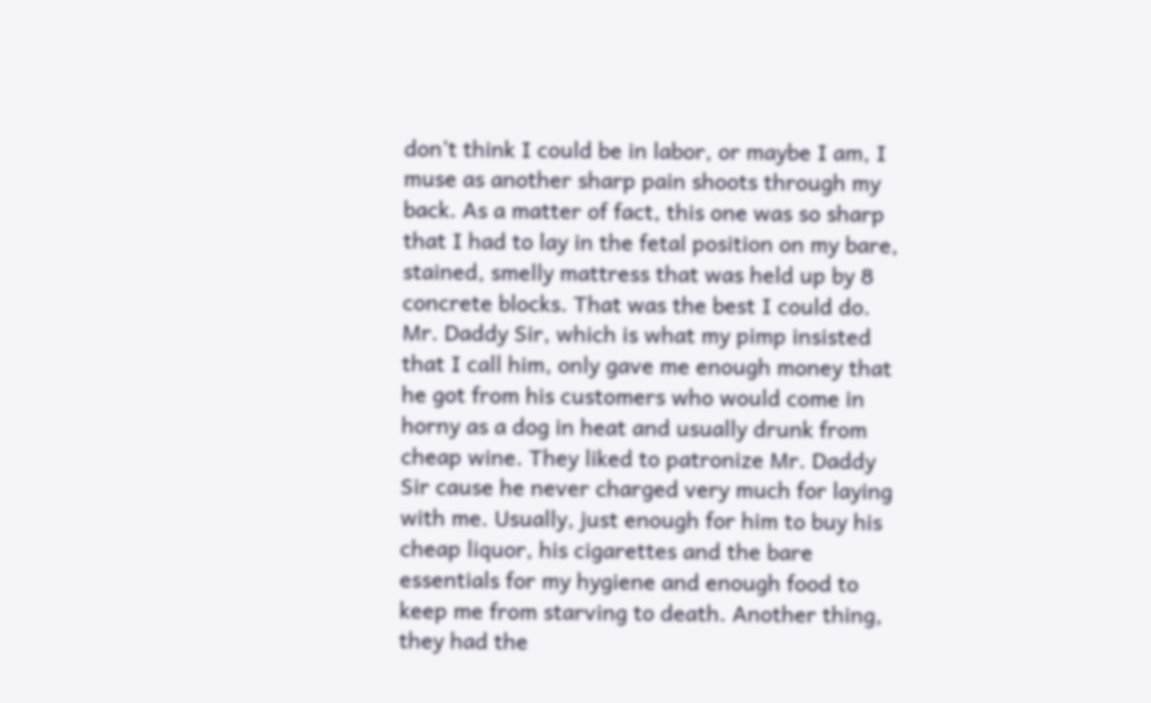don’t think I could be in labor, or maybe I am, I muse as another sharp pain shoots through my back. As a matter of fact, this one was so sharp that I had to lay in the fetal position on my bare, stained, smelly mattress that was held up by 8 concrete blocks. That was the best I could do. Mr. Daddy Sir, which is what my pimp insisted that I call him, only gave me enough money that he got from his customers who would come in horny as a dog in heat and usually drunk from cheap wine. They liked to patronize Mr. Daddy Sir cause he never charged very much for laying with me. Usually, just enough for him to buy his cheap liquor, his cigarettes and the bare essentials for my hygiene and enough food to keep me from starving to death. Another thing, they had the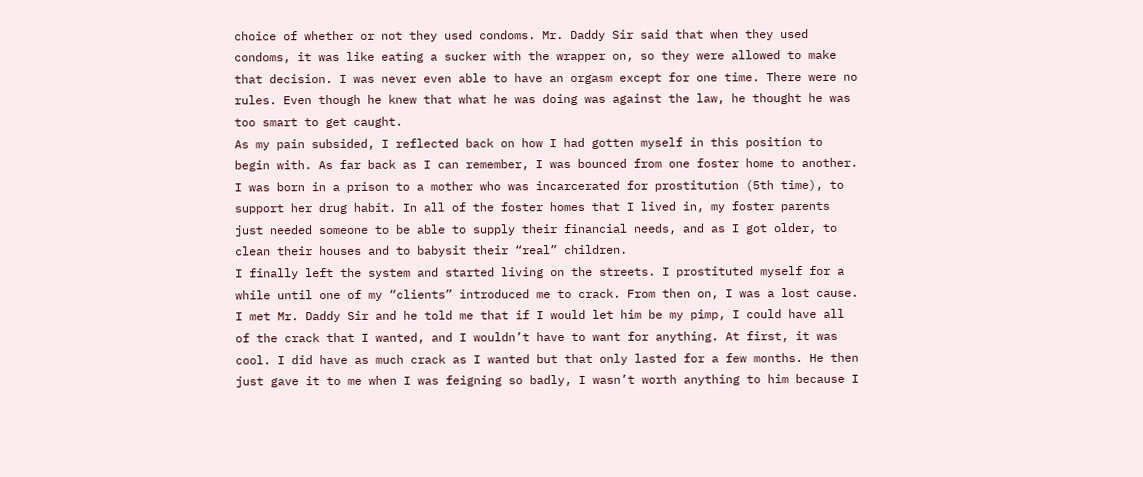choice of whether or not they used condoms. Mr. Daddy Sir said that when they used condoms, it was like eating a sucker with the wrapper on, so they were allowed to make that decision. I was never even able to have an orgasm except for one time. There were no rules. Even though he knew that what he was doing was against the law, he thought he was too smart to get caught.
As my pain subsided, I reflected back on how I had gotten myself in this position to begin with. As far back as I can remember, I was bounced from one foster home to another. I was born in a prison to a mother who was incarcerated for prostitution (5th time), to support her drug habit. In all of the foster homes that I lived in, my foster parents just needed someone to be able to supply their financial needs, and as I got older, to clean their houses and to babysit their “real” children.
I finally left the system and started living on the streets. I prostituted myself for a while until one of my “clients” introduced me to crack. From then on, I was a lost cause. I met Mr. Daddy Sir and he told me that if I would let him be my pimp, I could have all of the crack that I wanted, and I wouldn’t have to want for anything. At first, it was cool. I did have as much crack as I wanted but that only lasted for a few months. He then just gave it to me when I was feigning so badly, I wasn’t worth anything to him because I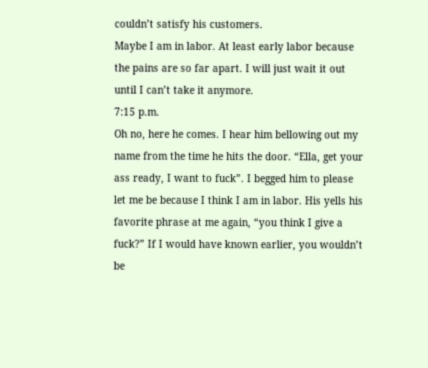couldn’t satisfy his customers.
Maybe I am in labor. At least early labor because the pains are so far apart. I will just wait it out until I can’t take it anymore.
7:15 p.m.
Oh no, here he comes. I hear him bellowing out my name from the time he hits the door. “Ella, get your ass ready, I want to fuck”. I begged him to please let me be because I think I am in labor. His yells his favorite phrase at me again, “you think I give a fuck?” If I would have known earlier, you wouldn’t be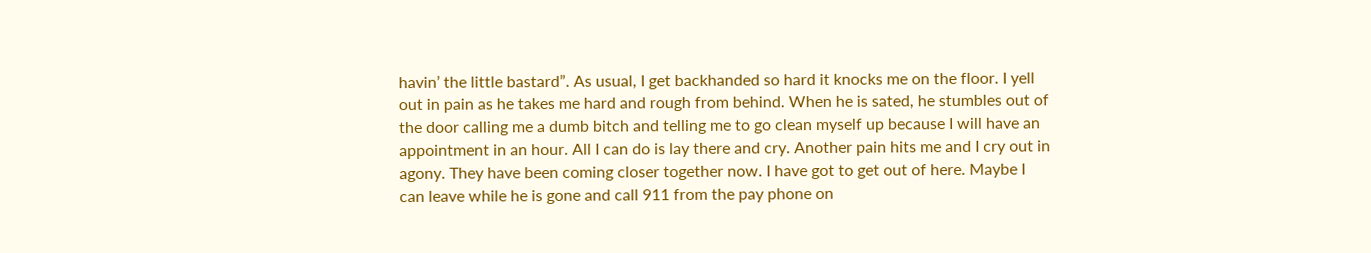havin’ the little bastard”. As usual, I get backhanded so hard it knocks me on the floor. I yell out in pain as he takes me hard and rough from behind. When he is sated, he stumbles out of the door calling me a dumb bitch and telling me to go clean myself up because I will have an appointment in an hour. All I can do is lay there and cry. Another pain hits me and I cry out in agony. They have been coming closer together now. I have got to get out of here. Maybe I can leave while he is gone and call 911 from the pay phone on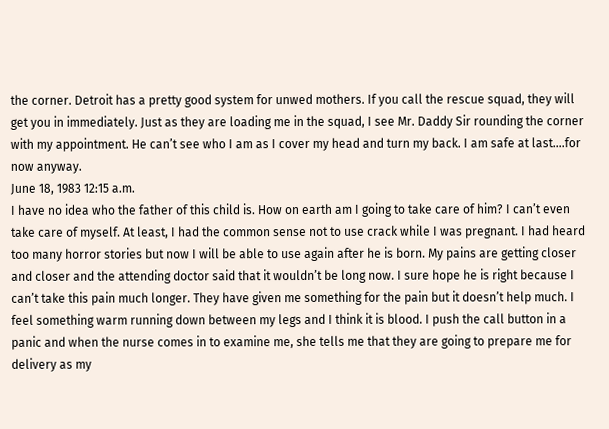the corner. Detroit has a pretty good system for unwed mothers. If you call the rescue squad, they will get you in immediately. Just as they are loading me in the squad, I see Mr. Daddy Sir rounding the corner with my appointment. He can’t see who I am as I cover my head and turn my back. I am safe at last….for now anyway.
June 18, 1983 12:15 a.m.
I have no idea who the father of this child is. How on earth am I going to take care of him? I can’t even take care of myself. At least, I had the common sense not to use crack while I was pregnant. I had heard too many horror stories but now I will be able to use again after he is born. My pains are getting closer and closer and the attending doctor said that it wouldn’t be long now. I sure hope he is right because I can’t take this pain much longer. They have given me something for the pain but it doesn’t help much. I feel something warm running down between my legs and I think it is blood. I push the call button in a panic and when the nurse comes in to examine me, she tells me that they are going to prepare me for delivery as my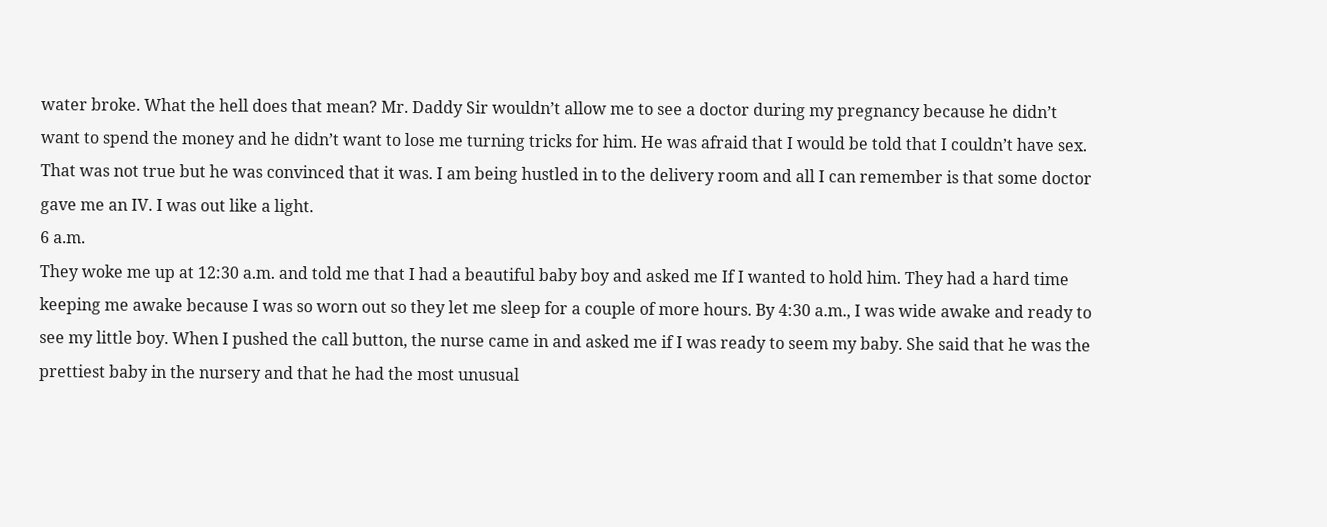water broke. What the hell does that mean? Mr. Daddy Sir wouldn’t allow me to see a doctor during my pregnancy because he didn’t want to spend the money and he didn’t want to lose me turning tricks for him. He was afraid that I would be told that I couldn’t have sex. That was not true but he was convinced that it was. I am being hustled in to the delivery room and all I can remember is that some doctor gave me an IV. I was out like a light.
6 a.m.
They woke me up at 12:30 a.m. and told me that I had a beautiful baby boy and asked me If I wanted to hold him. They had a hard time keeping me awake because I was so worn out so they let me sleep for a couple of more hours. By 4:30 a.m., I was wide awake and ready to see my little boy. When I pushed the call button, the nurse came in and asked me if I was ready to seem my baby. She said that he was the prettiest baby in the nursery and that he had the most unusual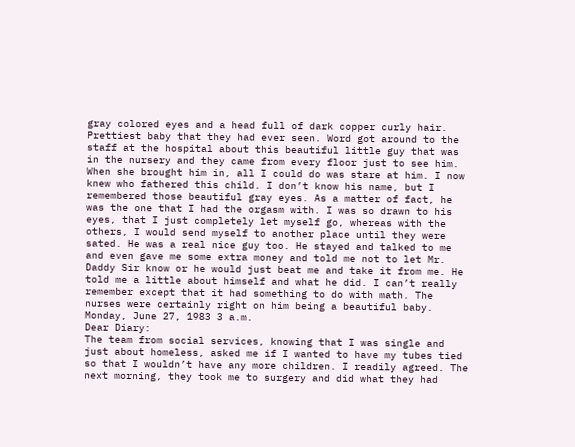gray colored eyes and a head full of dark copper curly hair. Prettiest baby that they had ever seen. Word got around to the staff at the hospital about this beautiful little guy that was in the nursery and they came from every floor just to see him.
When she brought him in, all I could do was stare at him. I now knew who fathered this child. I don’t know his name, but I remembered those beautiful gray eyes. As a matter of fact, he was the one that I had the orgasm with. I was so drawn to his eyes, that I just completely let myself go, whereas with the others, I would send myself to another place until they were sated. He was a real nice guy too. He stayed and talked to me and even gave me some extra money and told me not to let Mr. Daddy Sir know or he would just beat me and take it from me. He told me a little about himself and what he did. I can’t really remember except that it had something to do with math. The nurses were certainly right on him being a beautiful baby.
Monday, June 27, 1983 3 a.m.
Dear Diary:
The team from social services, knowing that I was single and just about homeless, asked me if I wanted to have my tubes tied so that I wouldn’t have any more children. I readily agreed. The next morning, they took me to surgery and did what they had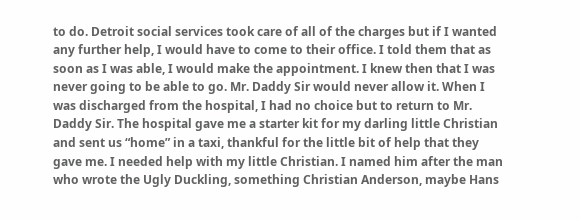to do. Detroit social services took care of all of the charges but if I wanted any further help, I would have to come to their office. I told them that as soon as I was able, I would make the appointment. I knew then that I was never going to be able to go. Mr. Daddy Sir would never allow it. When I was discharged from the hospital, I had no choice but to return to Mr. Daddy Sir. The hospital gave me a starter kit for my darling little Christian and sent us “home” in a taxi, thankful for the little bit of help that they gave me. I needed help with my little Christian. I named him after the man who wrote the Ugly Duckling, something Christian Anderson, maybe Hans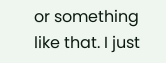or something like that. I just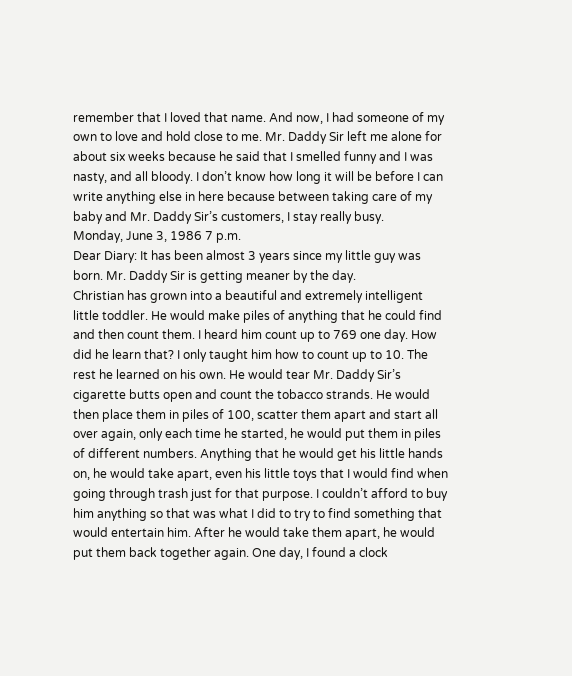remember that I loved that name. And now, I had someone of my own to love and hold close to me. Mr. Daddy Sir left me alone for about six weeks because he said that I smelled funny and I was nasty, and all bloody. I don’t know how long it will be before I can write anything else in here because between taking care of my baby and Mr. Daddy Sir’s customers, I stay really busy.
Monday, June 3, 1986 7 p.m.
Dear Diary: It has been almost 3 years since my little guy was born. Mr. Daddy Sir is getting meaner by the day.
Christian has grown into a beautiful and extremely intelligent little toddler. He would make piles of anything that he could find and then count them. I heard him count up to 769 one day. How did he learn that? I only taught him how to count up to 10. The rest he learned on his own. He would tear Mr. Daddy Sir’s cigarette butts open and count the tobacco strands. He would then place them in piles of 100, scatter them apart and start all over again, only each time he started, he would put them in piles of different numbers. Anything that he would get his little hands on, he would take apart, even his little toys that I would find when going through trash just for that purpose. I couldn’t afford to buy him anything so that was what I did to try to find something that would entertain him. After he would take them apart, he would put them back together again. One day, I found a clock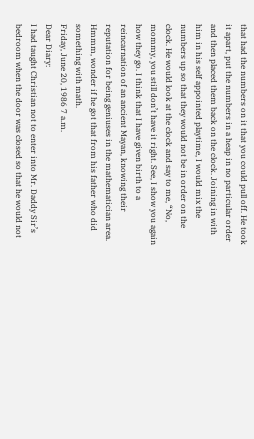that had the numbers on it that you could pull off. He took it apart, put the numbers in a heap in no particular order and then placed them back on the clock. Joining in with him in his self appointed playtime, I would mix the numbers up so that they would not be in order on the clock. He would look at the clock and say to me, “No, mommy, you still don’t have it right. See, I show you again how they go. I think that I have given birth to a reincarnation of an ancient Mayan, knowing their reputation for being geniuses in the mathematician area. Hmmm, wonder if he got that from his father who did something with math.
Friday, June 20, 1986 7 a.m.
Dear Diary:
I had taught Christian not to enter into Mr. Daddy Sir’s bedroom when the door was closed so that he would not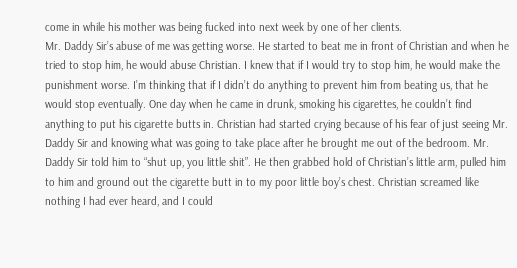come in while his mother was being fucked into next week by one of her clients.
Mr. Daddy Sir’s abuse of me was getting worse. He started to beat me in front of Christian and when he tried to stop him, he would abuse Christian. I knew that if I would try to stop him, he would make the punishment worse. I’m thinking that if I didn’t do anything to prevent him from beating us, that he would stop eventually. One day when he came in drunk, smoking his cigarettes, he couldn’t find anything to put his cigarette butts in. Christian had started crying because of his fear of just seeing Mr. Daddy Sir and knowing what was going to take place after he brought me out of the bedroom. Mr. Daddy Sir told him to “shut up, you little shit”. He then grabbed hold of Christian’s little arm, pulled him to him and ground out the cigarette butt in to my poor little boy’s chest. Christian screamed like nothing I had ever heard, and I could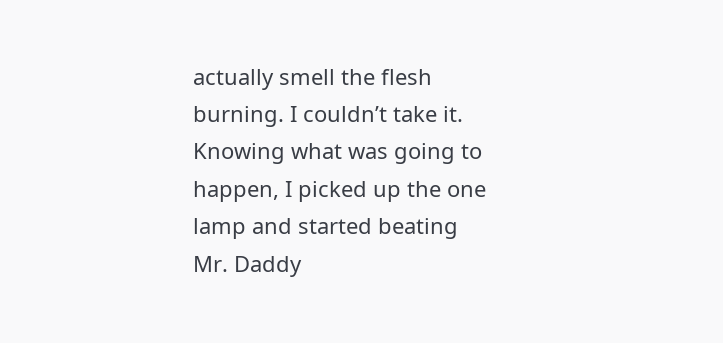actually smell the flesh burning. I couldn’t take it. Knowing what was going to happen, I picked up the one lamp and started beating Mr. Daddy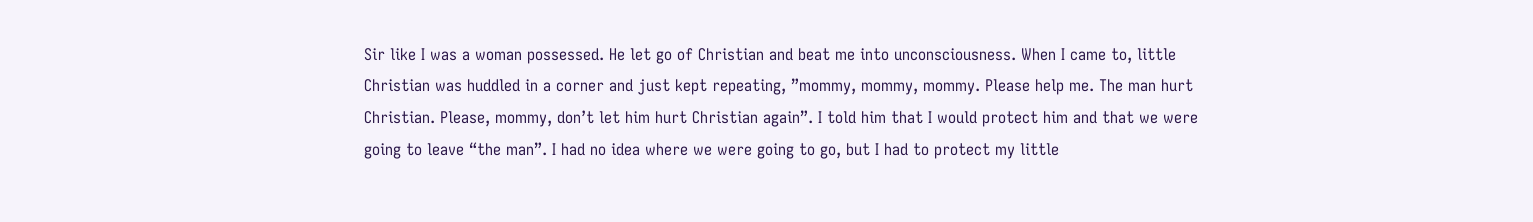Sir like I was a woman possessed. He let go of Christian and beat me into unconsciousness. When I came to, little Christian was huddled in a corner and just kept repeating, ”mommy, mommy, mommy. Please help me. The man hurt Christian. Please, mommy, don’t let him hurt Christian again”. I told him that I would protect him and that we were going to leave “the man”. I had no idea where we were going to go, but I had to protect my little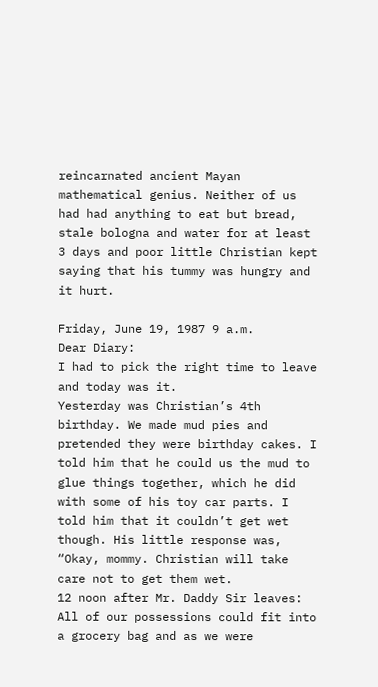reincarnated ancient Mayan mathematical genius. Neither of us had had anything to eat but bread, stale bologna and water for at least 3 days and poor little Christian kept saying that his tummy was hungry and it hurt.

Friday, June 19, 1987 9 a.m.
Dear Diary:
I had to pick the right time to leave and today was it.
Yesterday was Christian’s 4th birthday. We made mud pies and pretended they were birthday cakes. I told him that he could us the mud to glue things together, which he did with some of his toy car parts. I told him that it couldn’t get wet though. His little response was, “Okay, mommy. Christian will take care not to get them wet.
12 noon after Mr. Daddy Sir leaves:
All of our possessions could fit into a grocery bag and as we were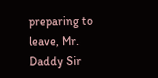preparing to leave, Mr. Daddy Sir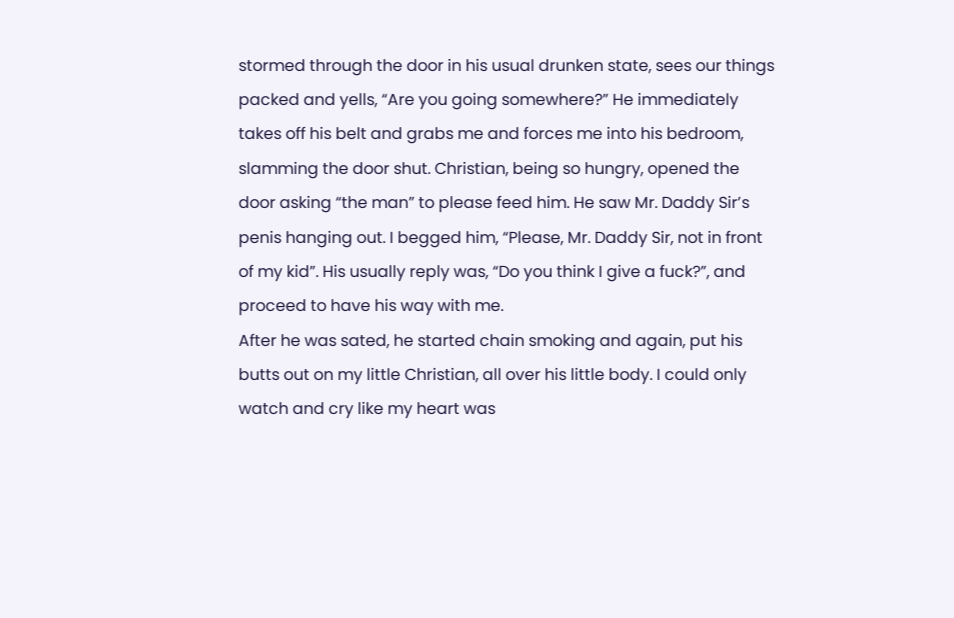stormed through the door in his usual drunken state, sees our things packed and yells, “Are you going somewhere?” He immediately takes off his belt and grabs me and forces me into his bedroom, slamming the door shut. Christian, being so hungry, opened the door asking “the man” to please feed him. He saw Mr. Daddy Sir’s penis hanging out. I begged him, “Please, Mr. Daddy Sir, not in front of my kid”. His usually reply was, “Do you think I give a fuck?”, and proceed to have his way with me.
After he was sated, he started chain smoking and again, put his butts out on my little Christian, all over his little body. I could only watch and cry like my heart was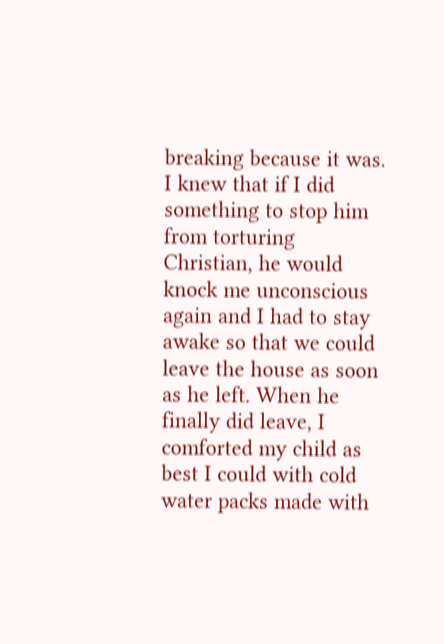breaking because it was. I knew that if I did something to stop him from torturing Christian, he would knock me unconscious again and I had to stay awake so that we could leave the house as soon as he left. When he finally did leave, I comforted my child as best I could with cold water packs made with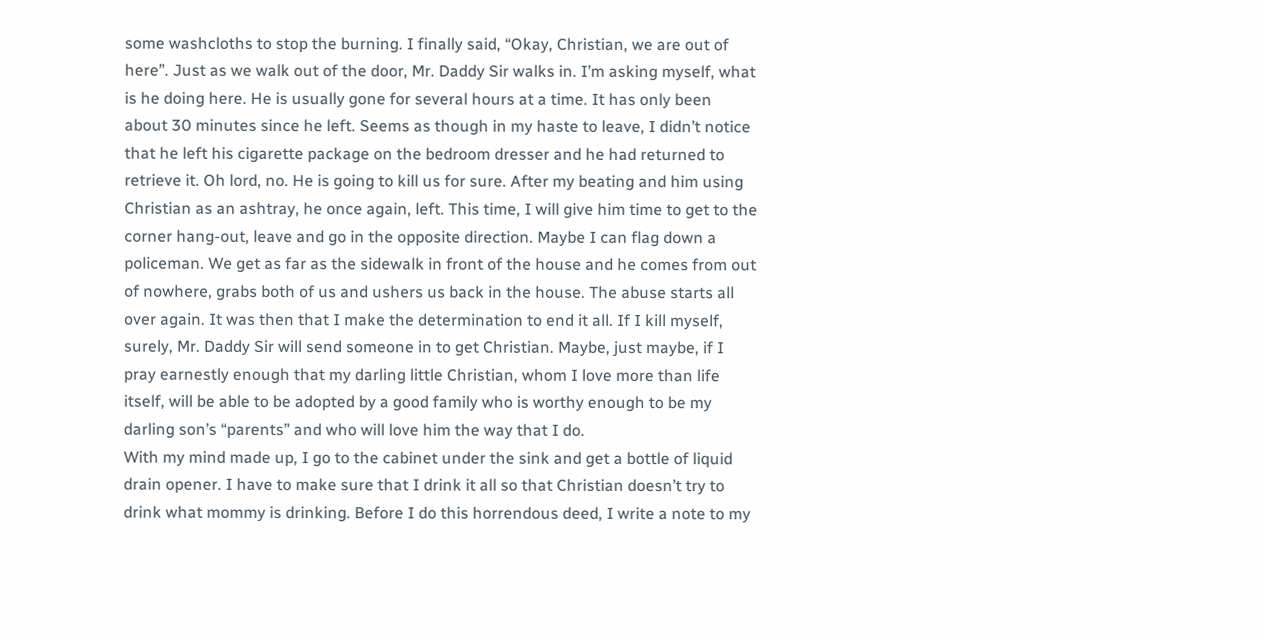some washcloths to stop the burning. I finally said, “Okay, Christian, we are out of here”. Just as we walk out of the door, Mr. Daddy Sir walks in. I’m asking myself, what is he doing here. He is usually gone for several hours at a time. It has only been about 30 minutes since he left. Seems as though in my haste to leave, I didn’t notice that he left his cigarette package on the bedroom dresser and he had returned to retrieve it. Oh lord, no. He is going to kill us for sure. After my beating and him using Christian as an ashtray, he once again, left. This time, I will give him time to get to the corner hang-out, leave and go in the opposite direction. Maybe I can flag down a policeman. We get as far as the sidewalk in front of the house and he comes from out of nowhere, grabs both of us and ushers us back in the house. The abuse starts all over again. It was then that I make the determination to end it all. If I kill myself, surely, Mr. Daddy Sir will send someone in to get Christian. Maybe, just maybe, if I pray earnestly enough that my darling little Christian, whom I love more than life itself, will be able to be adopted by a good family who is worthy enough to be my darling son’s “parents” and who will love him the way that I do.
With my mind made up, I go to the cabinet under the sink and get a bottle of liquid drain opener. I have to make sure that I drink it all so that Christian doesn’t try to drink what mommy is drinking. Before I do this horrendous deed, I write a note to my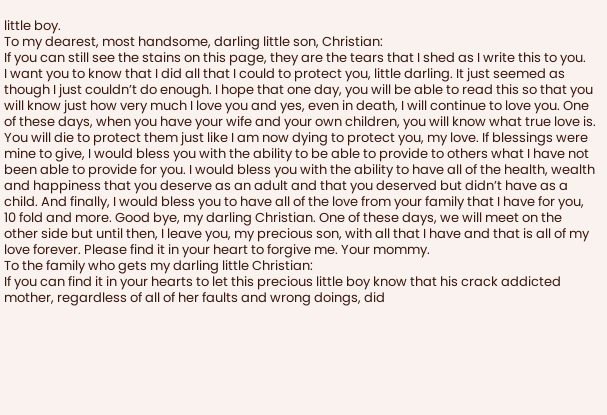little boy.
To my dearest, most handsome, darling little son, Christian:
If you can still see the stains on this page, they are the tears that I shed as I write this to you.
I want you to know that I did all that I could to protect you, little darling. It just seemed as though I just couldn’t do enough. I hope that one day, you will be able to read this so that you will know just how very much I love you and yes, even in death, I will continue to love you. One of these days, when you have your wife and your own children, you will know what true love is. You will die to protect them just like I am now dying to protect you, my love. If blessings were mine to give, I would bless you with the ability to be able to provide to others what I have not been able to provide for you. I would bless you with the ability to have all of the health, wealth and happiness that you deserve as an adult and that you deserved but didn’t have as a child. And finally, I would bless you to have all of the love from your family that I have for you, 10 fold and more. Good bye, my darling Christian. One of these days, we will meet on the other side but until then, I leave you, my precious son, with all that I have and that is all of my love forever. Please find it in your heart to forgive me. Your mommy.
To the family who gets my darling little Christian:
If you can find it in your hearts to let this precious little boy know that his crack addicted mother, regardless of all of her faults and wrong doings, did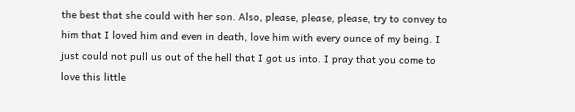the best that she could with her son. Also, please, please, please, try to convey to him that I loved him and even in death, love him with every ounce of my being. I just could not pull us out of the hell that I got us into. I pray that you come to love this little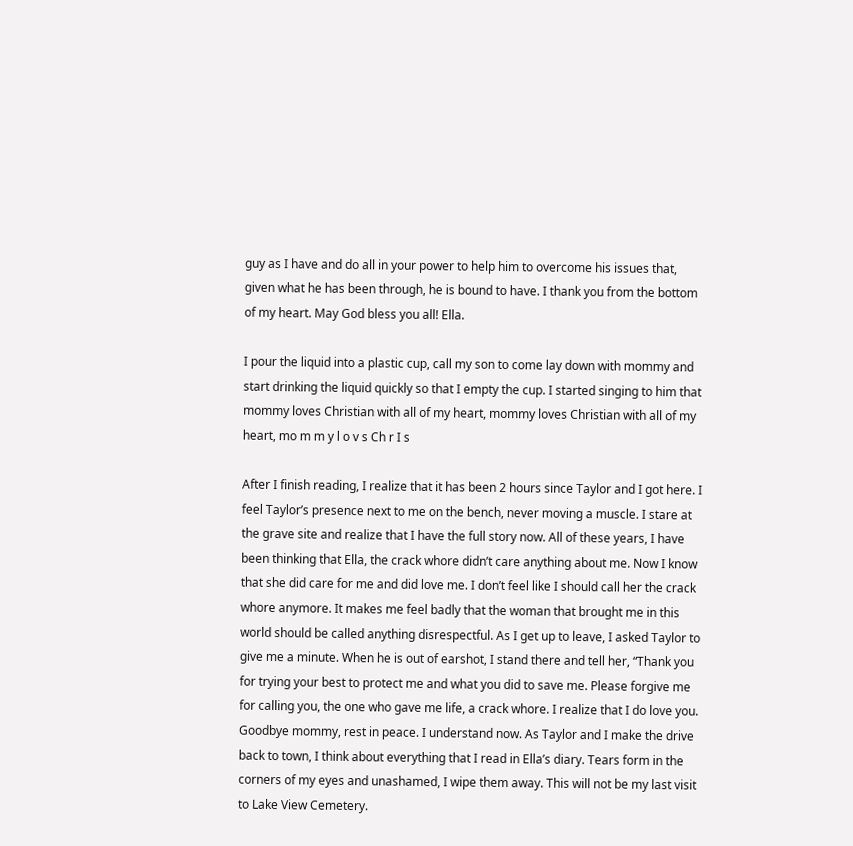guy as I have and do all in your power to help him to overcome his issues that, given what he has been through, he is bound to have. I thank you from the bottom of my heart. May God bless you all! Ella.

I pour the liquid into a plastic cup, call my son to come lay down with mommy and start drinking the liquid quickly so that I empty the cup. I started singing to him that mommy loves Christian with all of my heart, mommy loves Christian with all of my heart, mo m m y l o v s Ch r I s

After I finish reading, I realize that it has been 2 hours since Taylor and I got here. I feel Taylor’s presence next to me on the bench, never moving a muscle. I stare at the grave site and realize that I have the full story now. All of these years, I have been thinking that Ella, the crack whore didn’t care anything about me. Now I know that she did care for me and did love me. I don’t feel like I should call her the crack whore anymore. It makes me feel badly that the woman that brought me in this world should be called anything disrespectful. As I get up to leave, I asked Taylor to give me a minute. When he is out of earshot, I stand there and tell her, “Thank you for trying your best to protect me and what you did to save me. Please forgive me for calling you, the one who gave me life, a crack whore. I realize that I do love you. Goodbye mommy, rest in peace. I understand now. As Taylor and I make the drive back to town, I think about everything that I read in Ella’s diary. Tears form in the corners of my eyes and unashamed, I wipe them away. This will not be my last visit to Lake View Cemetery.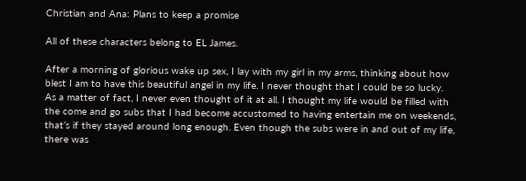Christian and Ana: Plans to keep a promise

All of these characters belong to EL James.

After a morning of glorious wake up sex, I lay with my girl in my arms, thinking about how blest I am to have this beautiful angel in my life. I never thought that I could be so lucky. As a matter of fact, I never even thought of it at all. I thought my life would be filled with the come and go subs that I had become accustomed to having entertain me on weekends, that’s if they stayed around long enough. Even though the subs were in and out of my life, there was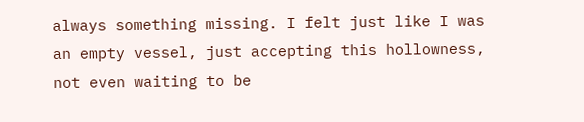always something missing. I felt just like I was an empty vessel, just accepting this hollowness, not even waiting to be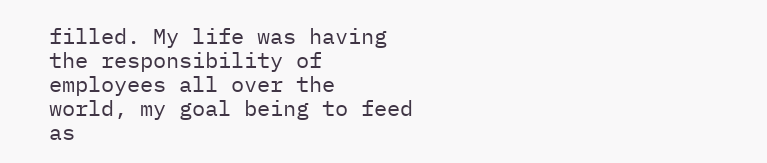filled. My life was having the responsibility of employees all over the world, my goal being to feed as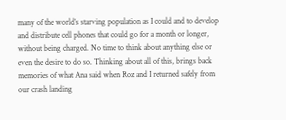many of the world’s starving population as I could and to develop and distribute cell phones that could go for a month or longer, without being charged. No time to think about anything else or even the desire to do so. Thinking about all of this, brings back memories of what Ana said when Roz and I returned safely from our crash landing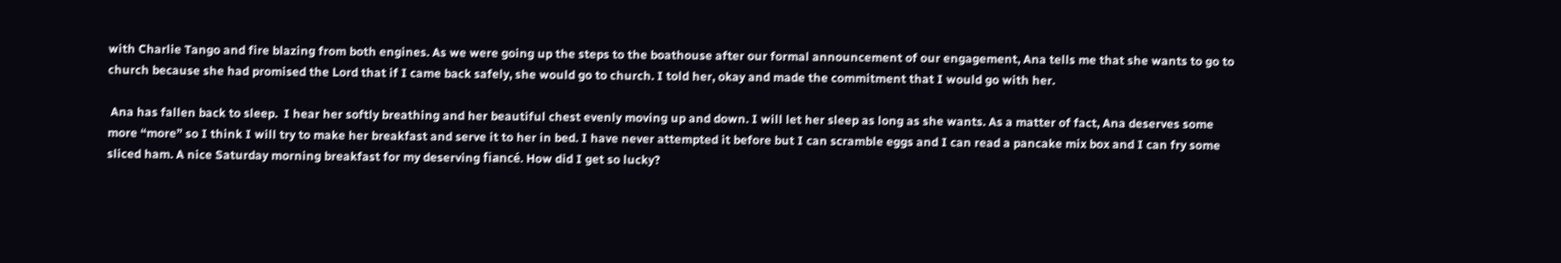with Charlie Tango and fire blazing from both engines. As we were going up the steps to the boathouse after our formal announcement of our engagement, Ana tells me that she wants to go to church because she had promised the Lord that if I came back safely, she would go to church. I told her, okay and made the commitment that I would go with her.

 Ana has fallen back to sleep.  I hear her softly breathing and her beautiful chest evenly moving up and down. I will let her sleep as long as she wants. As a matter of fact, Ana deserves some more “more” so I think I will try to make her breakfast and serve it to her in bed. I have never attempted it before but I can scramble eggs and I can read a pancake mix box and I can fry some sliced ham. A nice Saturday morning breakfast for my deserving fiancé. How did I get so lucky?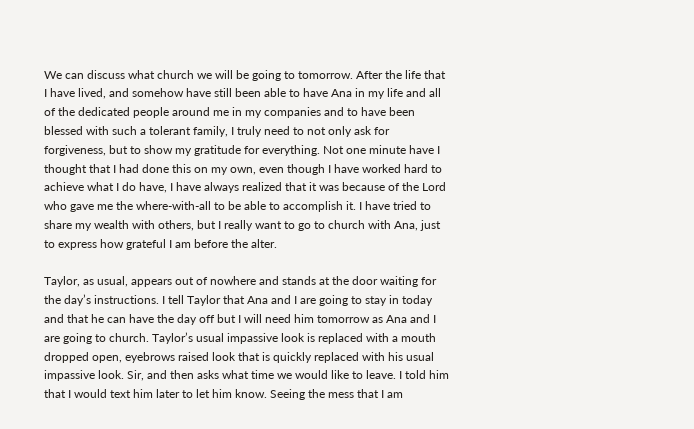We can discuss what church we will be going to tomorrow. After the life that I have lived, and somehow have still been able to have Ana in my life and all of the dedicated people around me in my companies and to have been blessed with such a tolerant family, I truly need to not only ask for forgiveness, but to show my gratitude for everything. Not one minute have I thought that I had done this on my own, even though I have worked hard to achieve what I do have, I have always realized that it was because of the Lord who gave me the where-with-all to be able to accomplish it. I have tried to share my wealth with others, but I really want to go to church with Ana, just to express how grateful I am before the alter.

Taylor, as usual, appears out of nowhere and stands at the door waiting for the day’s instructions. I tell Taylor that Ana and I are going to stay in today and that he can have the day off but I will need him tomorrow as Ana and I are going to church. Taylor’s usual impassive look is replaced with a mouth dropped open, eyebrows raised look that is quickly replaced with his usual impassive look. Sir, and then asks what time we would like to leave. I told him that I would text him later to let him know. Seeing the mess that I am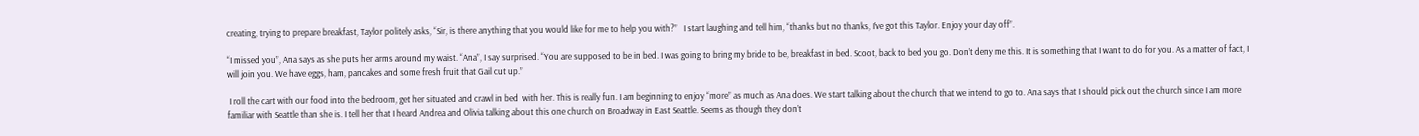creating, trying to prepare breakfast, Taylor politely asks, “Sir, is there anything that you would like for me to help you with?”   I start laughing and tell him, “thanks but no thanks, I’ve got this Taylor. Enjoy your day off”.

“I missed you”, Ana says as she puts her arms around my waist. “Ana”, I say surprised. “You are supposed to be in bed. I was going to bring my bride to be, breakfast in bed. Scoot, back to bed you go. Don’t deny me this. It is something that I want to do for you. As a matter of fact, I will join you. We have eggs, ham, pancakes and some fresh fruit that Gail cut up.”

 I roll the cart with our food into the bedroom, get her situated and crawl in bed  with her. This is really fun. I am beginning to enjoy “more” as much as Ana does. We start talking about the church that we intend to go to. Ana says that I should pick out the church since I am more familiar with Seattle than she is. I tell her that I heard Andrea and Olivia talking about this one church on Broadway in East Seattle. Seems as though they don’t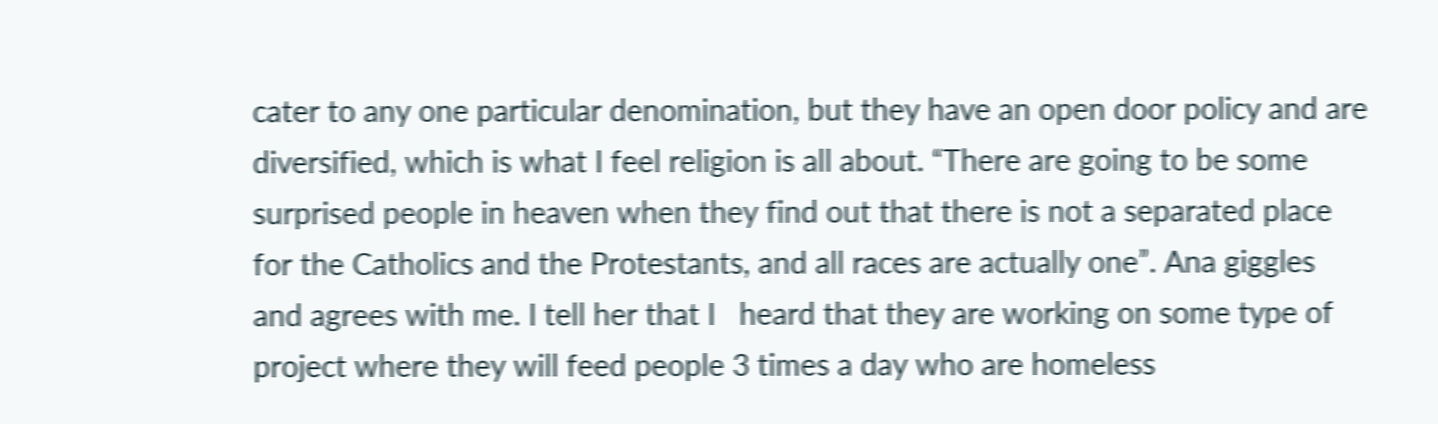cater to any one particular denomination, but they have an open door policy and are diversified, which is what I feel religion is all about. “There are going to be some surprised people in heaven when they find out that there is not a separated place for the Catholics and the Protestants, and all races are actually one”. Ana giggles and agrees with me. I tell her that I   heard that they are working on some type of project where they will feed people 3 times a day who are homeless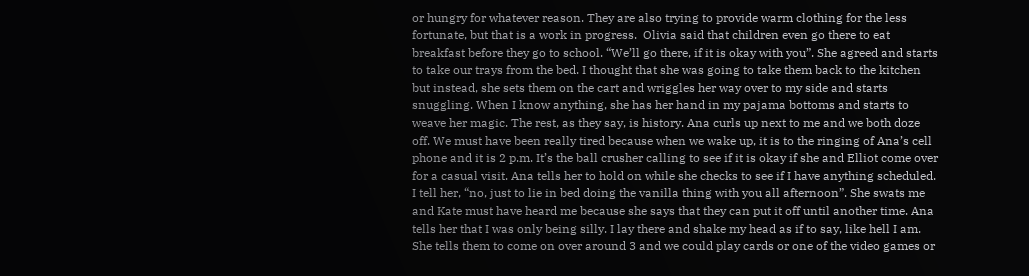or hungry for whatever reason. They are also trying to provide warm clothing for the less fortunate, but that is a work in progress.  Olivia said that children even go there to eat breakfast before they go to school. “We’ll go there, if it is okay with you”. She agreed and starts to take our trays from the bed. I thought that she was going to take them back to the kitchen but instead, she sets them on the cart and wriggles her way over to my side and starts snuggling. When I know anything, she has her hand in my pajama bottoms and starts to weave her magic. The rest, as they say, is history. Ana curls up next to me and we both doze off. We must have been really tired because when we wake up, it is to the ringing of Ana’s cell phone and it is 2 p.m. It’s the ball crusher calling to see if it is okay if she and Elliot come over for a casual visit. Ana tells her to hold on while she checks to see if I have anything scheduled. I tell her, “no, just to lie in bed doing the vanilla thing with you all afternoon”. She swats me and Kate must have heard me because she says that they can put it off until another time. Ana tells her that I was only being silly. I lay there and shake my head as if to say, like hell I am. She tells them to come on over around 3 and we could play cards or one of the video games or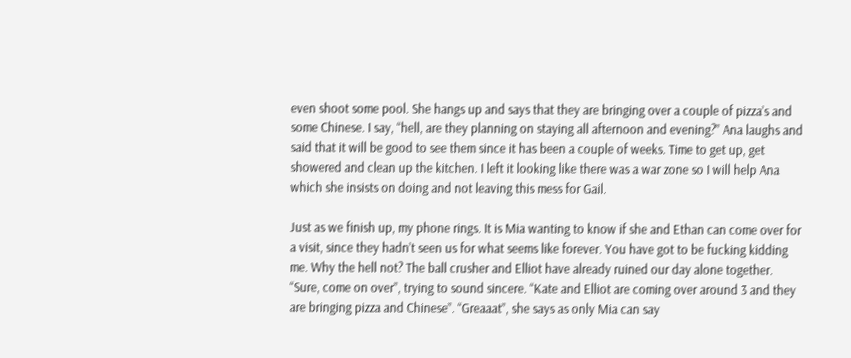even shoot some pool. She hangs up and says that they are bringing over a couple of pizza’s and some Chinese. I say, “hell, are they planning on staying all afternoon and evening?” Ana laughs and said that it will be good to see them since it has been a couple of weeks. Time to get up, get showered and clean up the kitchen. I left it looking like there was a war zone so I will help Ana which she insists on doing and not leaving this mess for Gail.

Just as we finish up, my phone rings. It is Mia wanting to know if she and Ethan can come over for a visit, since they hadn’t seen us for what seems like forever. You have got to be fucking kidding me. Why the hell not? The ball crusher and Elliot have already ruined our day alone together. “Sure, come on over”, trying to sound sincere. “Kate and Elliot are coming over around 3 and they are bringing pizza and Chinese”. “Greaaat”, she says as only Mia can say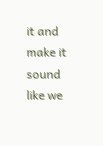it and make it sound like we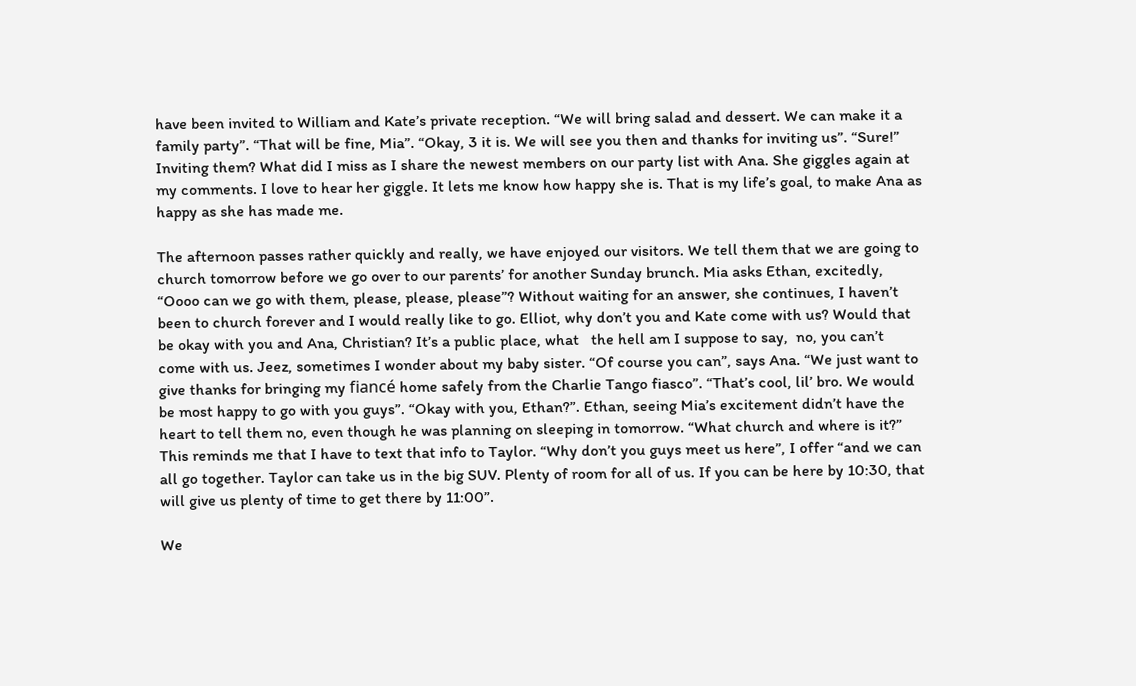have been invited to William and Kate’s private reception. “We will bring salad and dessert. We can make it a family party”. “That will be fine, Mia”. “Okay, 3 it is. We will see you then and thanks for inviting us”. “Sure!” Inviting them? What did I miss as I share the newest members on our party list with Ana. She giggles again at my comments. I love to hear her giggle. It lets me know how happy she is. That is my life’s goal, to make Ana as happy as she has made me.

The afternoon passes rather quickly and really, we have enjoyed our visitors. We tell them that we are going to church tomorrow before we go over to our parents’ for another Sunday brunch. Mia asks Ethan, excitedly, “Oooo can we go with them, please, please, please”? Without waiting for an answer, she continues, I haven’t been to church forever and I would really like to go. Elliot, why don’t you and Kate come with us? Would that be okay with you and Ana, Christian? It’s a public place, what   the hell am I suppose to say,  no, you can’t come with us. Jeez, sometimes I wonder about my baby sister. “Of course you can”, says Ana. “We just want to give thanks for bringing my fiancé home safely from the Charlie Tango fiasco”. “That’s cool, lil’ bro. We would be most happy to go with you guys”. “Okay with you, Ethan?”. Ethan, seeing Mia’s excitement didn’t have the heart to tell them no, even though he was planning on sleeping in tomorrow. “What church and where is it?” This reminds me that I have to text that info to Taylor. “Why don’t you guys meet us here”, I offer “and we can all go together. Taylor can take us in the big SUV. Plenty of room for all of us. If you can be here by 10:30, that will give us plenty of time to get there by 11:00”.

We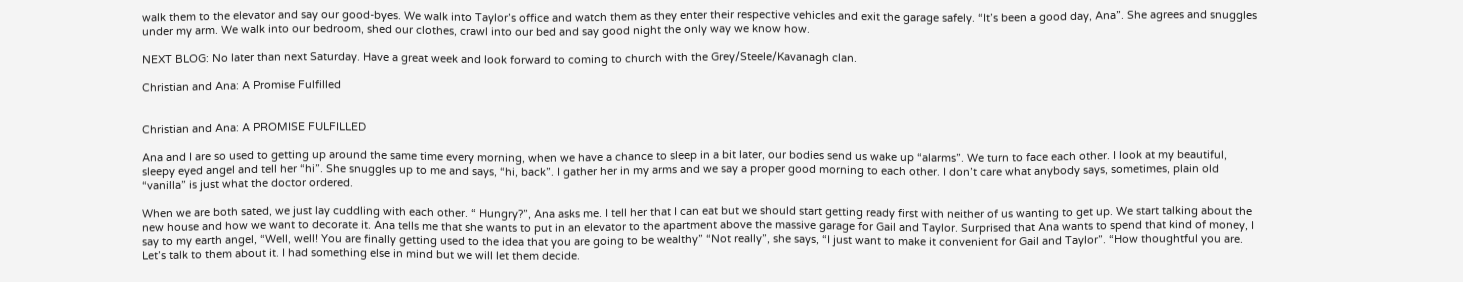walk them to the elevator and say our good-byes. We walk into Taylor’s office and watch them as they enter their respective vehicles and exit the garage safely. “It’s been a good day, Ana”. She agrees and snuggles under my arm. We walk into our bedroom, shed our clothes, crawl into our bed and say good night the only way we know how.

NEXT BLOG: No later than next Saturday. Have a great week and look forward to coming to church with the Grey/Steele/Kavanagh clan.

Christian and Ana: A Promise Fulfilled


Christian and Ana: A PROMISE FULFILLED

Ana and I are so used to getting up around the same time every morning, when we have a chance to sleep in a bit later, our bodies send us wake up “alarms”. We turn to face each other. I look at my beautiful, sleepy eyed angel and tell her “hi”. She snuggles up to me and says, “hi, back”. I gather her in my arms and we say a proper good morning to each other. I don’t care what anybody says, sometimes, plain old “vanilla” is just what the doctor ordered.

When we are both sated, we just lay cuddling with each other. “ Hungry?”, Ana asks me. I tell her that I can eat but we should start getting ready first with neither of us wanting to get up. We start talking about the new house and how we want to decorate it. Ana tells me that she wants to put in an elevator to the apartment above the massive garage for Gail and Taylor. Surprised that Ana wants to spend that kind of money, I say to my earth angel, “Well, well! You are finally getting used to the idea that you are going to be wealthy” “Not really”, she says, “I just want to make it convenient for Gail and Taylor”. “How thoughtful you are. Let’s talk to them about it. I had something else in mind but we will let them decide.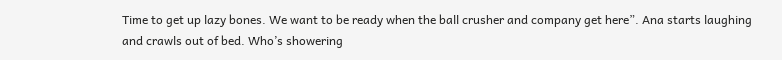Time to get up lazy bones. We want to be ready when the ball crusher and company get here”. Ana starts laughing and crawls out of bed. Who’s showering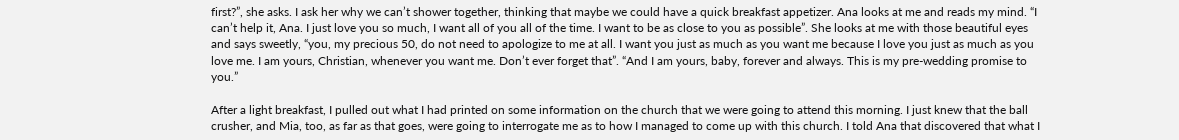first?”, she asks. I ask her why we can’t shower together, thinking that maybe we could have a quick breakfast appetizer. Ana looks at me and reads my mind. “I can’t help it, Ana. I just love you so much, I want all of you all of the time. I want to be as close to you as possible”. She looks at me with those beautiful eyes and says sweetly, “you, my precious 50, do not need to apologize to me at all. I want you just as much as you want me because I love you just as much as you love me. I am yours, Christian, whenever you want me. Don’t ever forget that”. “And I am yours, baby, forever and always. This is my pre-wedding promise to you.”

After a light breakfast, I pulled out what I had printed on some information on the church that we were going to attend this morning. I just knew that the ball crusher, and Mia, too, as far as that goes, were going to interrogate me as to how I managed to come up with this church. I told Ana that discovered that what I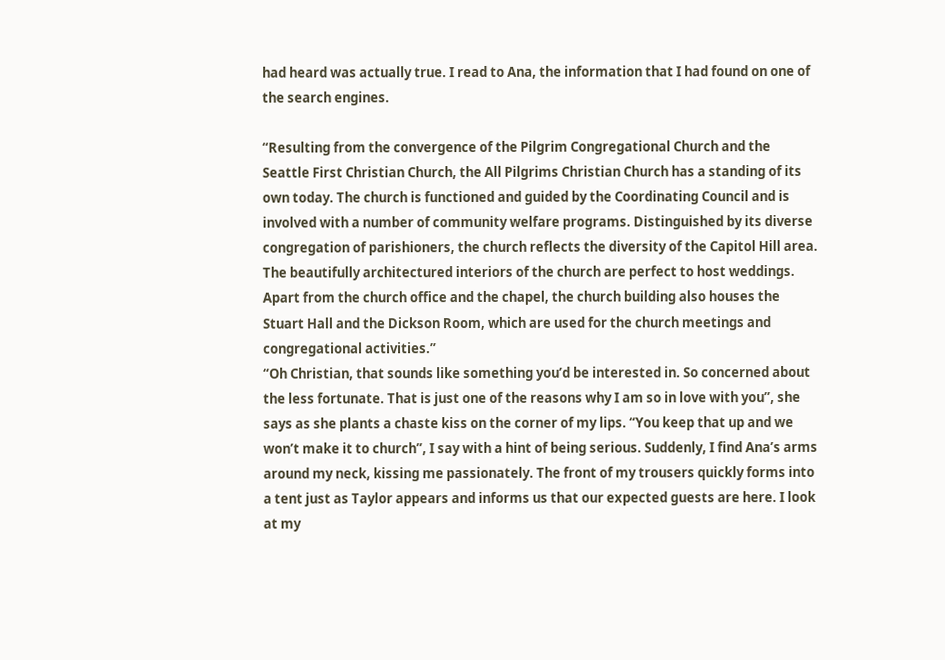had heard was actually true. I read to Ana, the information that I had found on one of the search engines.

“Resulting from the convergence of the Pilgrim Congregational Church and the Seattle First Christian Church, the All Pilgrims Christian Church has a standing of its own today. The church is functioned and guided by the Coordinating Council and is involved with a number of community welfare programs. Distinguished by its diverse congregation of parishioners, the church reflects the diversity of the Capitol Hill area. The beautifully architectured interiors of the church are perfect to host weddings. Apart from the church office and the chapel, the church building also houses the Stuart Hall and the Dickson Room, which are used for the church meetings and congregational activities.”
“Oh Christian, that sounds like something you’d be interested in. So concerned about the less fortunate. That is just one of the reasons why I am so in love with you”, she says as she plants a chaste kiss on the corner of my lips. “You keep that up and we won’t make it to church”, I say with a hint of being serious. Suddenly, I find Ana’s arms around my neck, kissing me passionately. The front of my trousers quickly forms into a tent just as Taylor appears and informs us that our expected guests are here. I look at my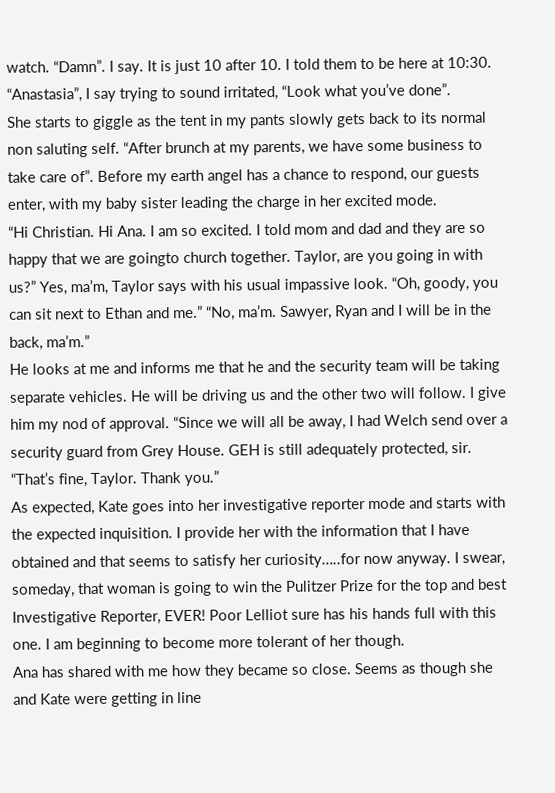watch. “Damn”. I say. It is just 10 after 10. I told them to be here at 10:30. “Anastasia”, I say trying to sound irritated, “Look what you’ve done”.
She starts to giggle as the tent in my pants slowly gets back to its normal non saluting self. “After brunch at my parents, we have some business to take care of”. Before my earth angel has a chance to respond, our guests enter, with my baby sister leading the charge in her excited mode.
“Hi Christian. Hi Ana. I am so excited. I told mom and dad and they are so happy that we are goingto church together. Taylor, are you going in with us?” Yes, ma’m, Taylor says with his usual impassive look. “Oh, goody, you can sit next to Ethan and me.” “No, ma’m. Sawyer, Ryan and I will be in the back, ma’m.”
He looks at me and informs me that he and the security team will be taking separate vehicles. He will be driving us and the other two will follow. I give him my nod of approval. “Since we will all be away, I had Welch send over a security guard from Grey House. GEH is still adequately protected, sir. “That’s fine, Taylor. Thank you.”
As expected, Kate goes into her investigative reporter mode and starts with the expected inquisition. I provide her with the information that I have obtained and that seems to satisfy her curiosity…..for now anyway. I swear, someday, that woman is going to win the Pulitzer Prize for the top and best Investigative Reporter, EVER! Poor Lelliot sure has his hands full with this one. I am beginning to become more tolerant of her though.
Ana has shared with me how they became so close. Seems as though she and Kate were getting in line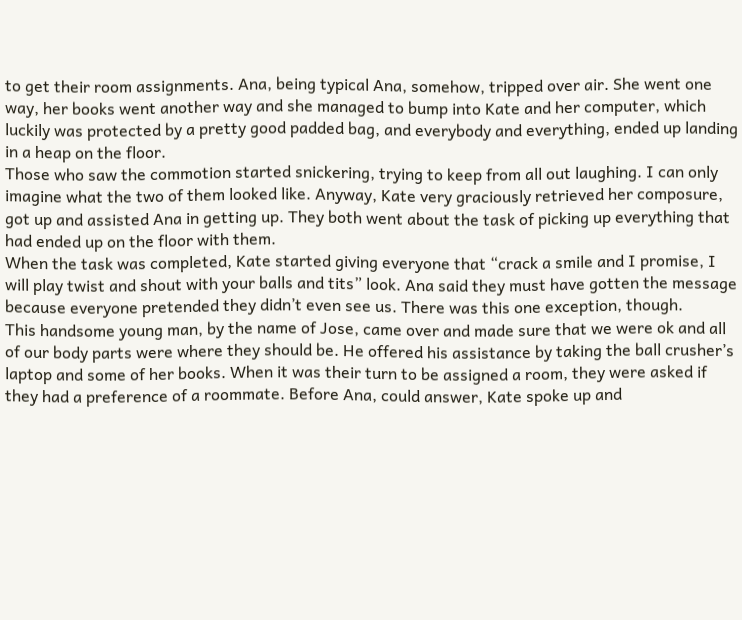to get their room assignments. Ana, being typical Ana, somehow, tripped over air. She went one way, her books went another way and she managed to bump into Kate and her computer, which luckily was protected by a pretty good padded bag, and everybody and everything, ended up landing in a heap on the floor.
Those who saw the commotion started snickering, trying to keep from all out laughing. I can only imagine what the two of them looked like. Anyway, Kate very graciously retrieved her composure, got up and assisted Ana in getting up. They both went about the task of picking up everything that had ended up on the floor with them.
When the task was completed, Kate started giving everyone that “crack a smile and I promise, I will play twist and shout with your balls and tits” look. Ana said they must have gotten the message because everyone pretended they didn’t even see us. There was this one exception, though.
This handsome young man, by the name of Jose, came over and made sure that we were ok and all of our body parts were where they should be. He offered his assistance by taking the ball crusher’s laptop and some of her books. When it was their turn to be assigned a room, they were asked if they had a preference of a roommate. Before Ana, could answer, Kate spoke up and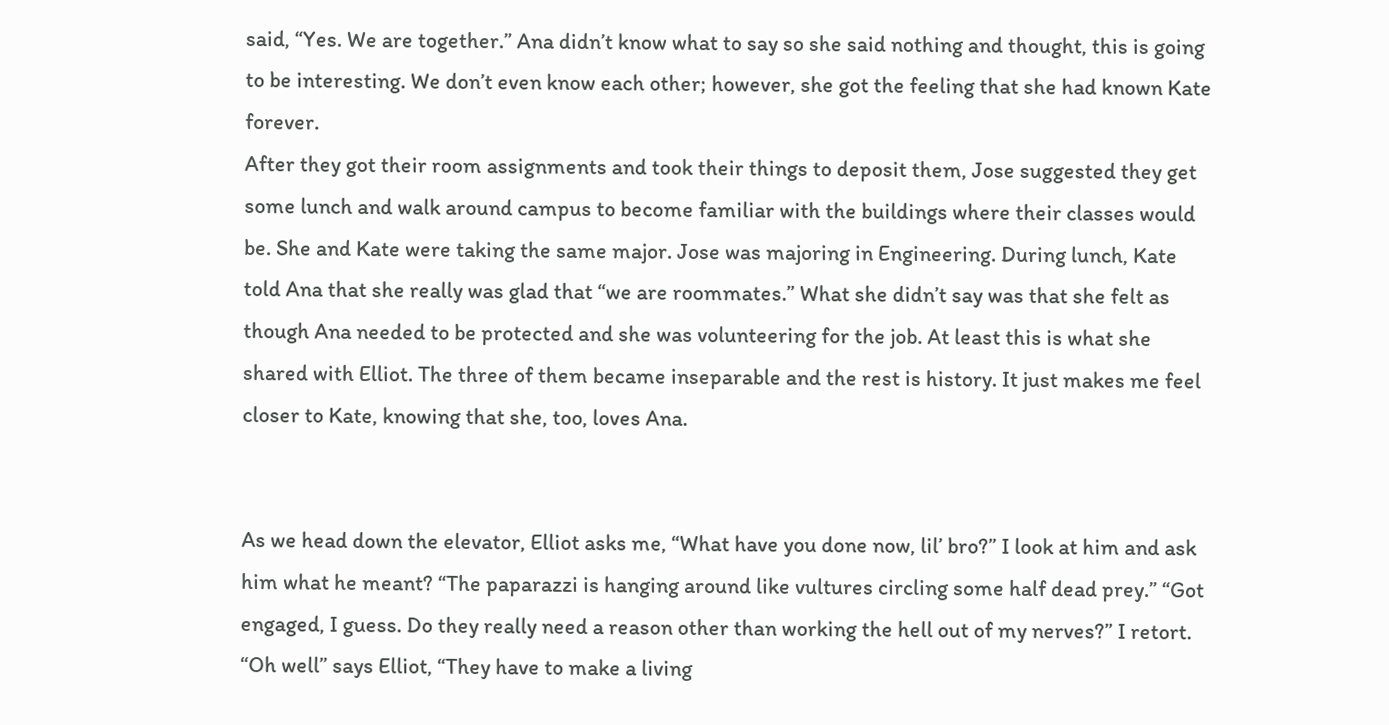said, “Yes. We are together.” Ana didn’t know what to say so she said nothing and thought, this is going to be interesting. We don’t even know each other; however, she got the feeling that she had known Kate forever.
After they got their room assignments and took their things to deposit them, Jose suggested they get some lunch and walk around campus to become familiar with the buildings where their classes would be. She and Kate were taking the same major. Jose was majoring in Engineering. During lunch, Kate told Ana that she really was glad that “we are roommates.” What she didn’t say was that she felt as though Ana needed to be protected and she was volunteering for the job. At least this is what she shared with Elliot. The three of them became inseparable and the rest is history. It just makes me feel closer to Kate, knowing that she, too, loves Ana.


As we head down the elevator, Elliot asks me, “What have you done now, lil’ bro?” I look at him and ask him what he meant? “The paparazzi is hanging around like vultures circling some half dead prey.” “Got engaged, I guess. Do they really need a reason other than working the hell out of my nerves?” I retort. “Oh well” says Elliot, “They have to make a living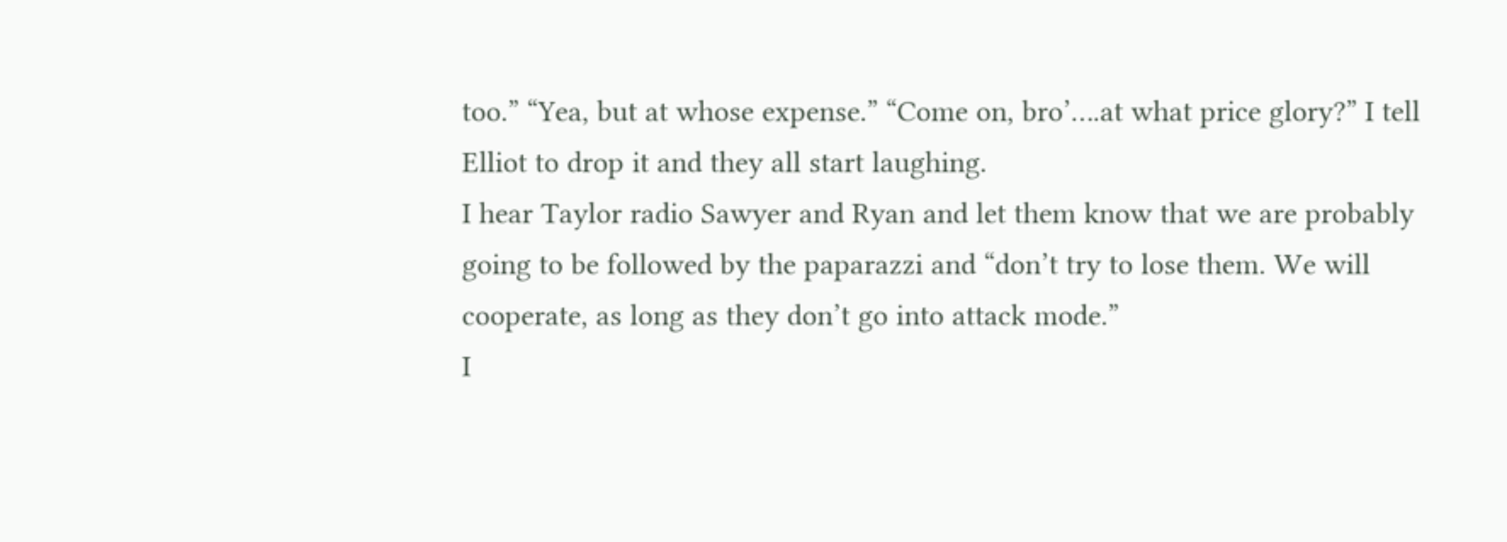too.” “Yea, but at whose expense.” “Come on, bro’….at what price glory?” I tell Elliot to drop it and they all start laughing.
I hear Taylor radio Sawyer and Ryan and let them know that we are probably going to be followed by the paparazzi and “don’t try to lose them. We will cooperate, as long as they don’t go into attack mode.”
I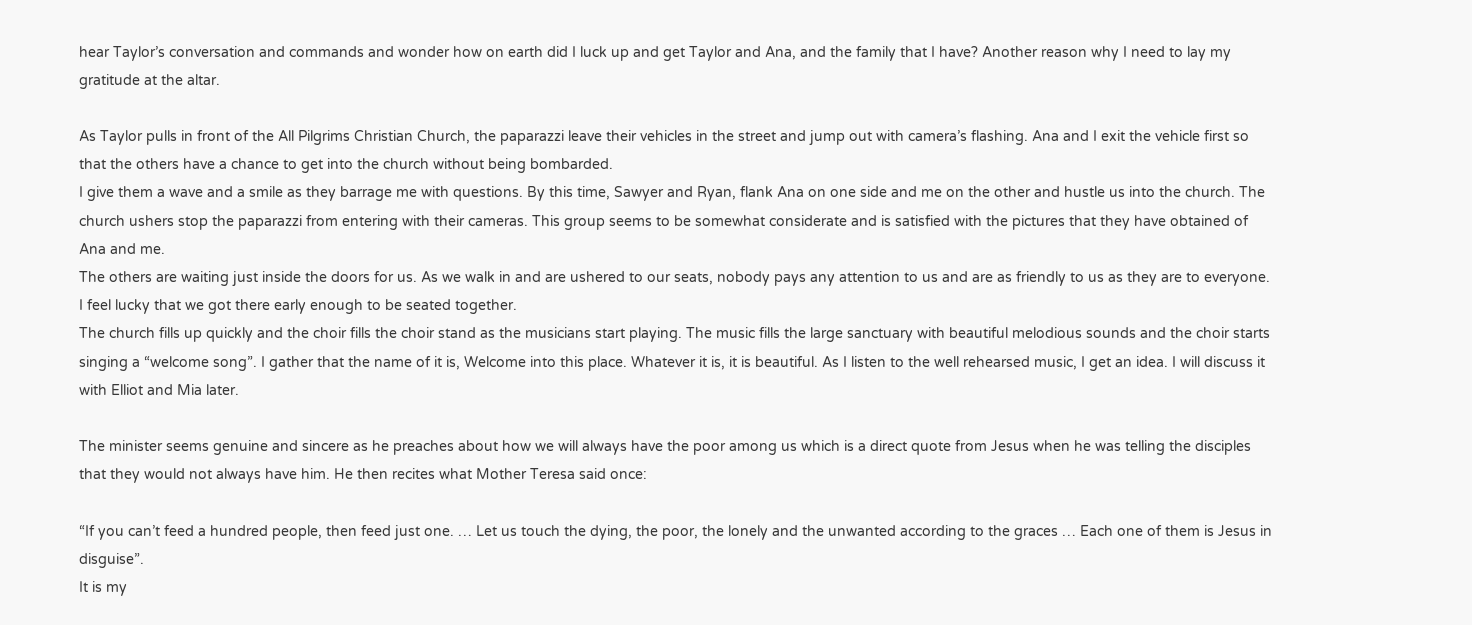hear Taylor’s conversation and commands and wonder how on earth did I luck up and get Taylor and Ana, and the family that I have? Another reason why I need to lay my gratitude at the altar.

As Taylor pulls in front of the All Pilgrims Christian Church, the paparazzi leave their vehicles in the street and jump out with camera’s flashing. Ana and I exit the vehicle first so that the others have a chance to get into the church without being bombarded.
I give them a wave and a smile as they barrage me with questions. By this time, Sawyer and Ryan, flank Ana on one side and me on the other and hustle us into the church. The church ushers stop the paparazzi from entering with their cameras. This group seems to be somewhat considerate and is satisfied with the pictures that they have obtained of Ana and me.
The others are waiting just inside the doors for us. As we walk in and are ushered to our seats, nobody pays any attention to us and are as friendly to us as they are to everyone. I feel lucky that we got there early enough to be seated together.
The church fills up quickly and the choir fills the choir stand as the musicians start playing. The music fills the large sanctuary with beautiful melodious sounds and the choir starts singing a “welcome song”. I gather that the name of it is, Welcome into this place. Whatever it is, it is beautiful. As I listen to the well rehearsed music, I get an idea. I will discuss it with Elliot and Mia later.

The minister seems genuine and sincere as he preaches about how we will always have the poor among us which is a direct quote from Jesus when he was telling the disciples that they would not always have him. He then recites what Mother Teresa said once:

“If you can’t feed a hundred people, then feed just one. … Let us touch the dying, the poor, the lonely and the unwanted according to the graces … Each one of them is Jesus in disguise”.
It is my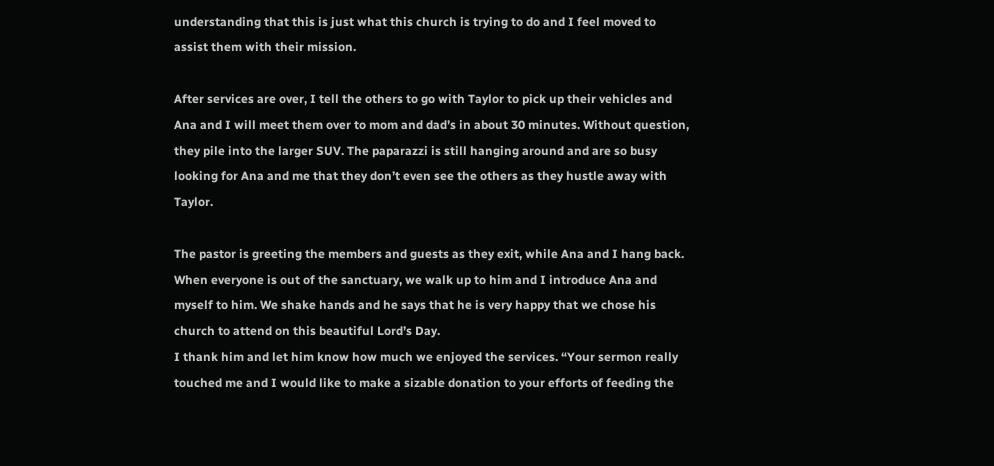understanding that this is just what this church is trying to do and I feel moved to assist them with their mission.

After services are over, I tell the others to go with Taylor to pick up their vehicles and Ana and I will meet them over to mom and dad’s in about 30 minutes. Without question, they pile into the larger SUV. The paparazzi is still hanging around and are so busy looking for Ana and me that they don’t even see the others as they hustle away with Taylor.

The pastor is greeting the members and guests as they exit, while Ana and I hang back. When everyone is out of the sanctuary, we walk up to him and I introduce Ana and myself to him. We shake hands and he says that he is very happy that we chose his church to attend on this beautiful Lord’s Day.
I thank him and let him know how much we enjoyed the services. “Your sermon really touched me and I would like to make a sizable donation to your efforts of feeding the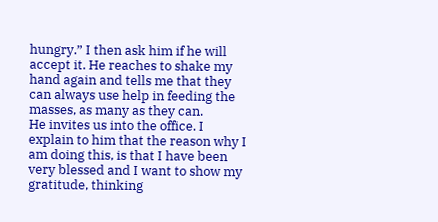hungry.” I then ask him if he will accept it. He reaches to shake my hand again and tells me that they can always use help in feeding the masses, as many as they can.
He invites us into the office. I explain to him that the reason why I am doing this, is that I have been very blessed and I want to show my gratitude, thinking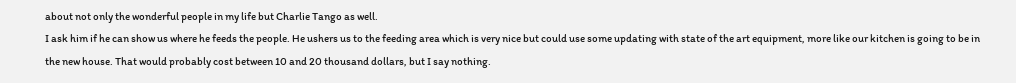about not only the wonderful people in my life but Charlie Tango as well.
I ask him if he can show us where he feeds the people. He ushers us to the feeding area which is very nice but could use some updating with state of the art equipment, more like our kitchen is going to be in the new house. That would probably cost between 10 and 20 thousand dollars, but I say nothing.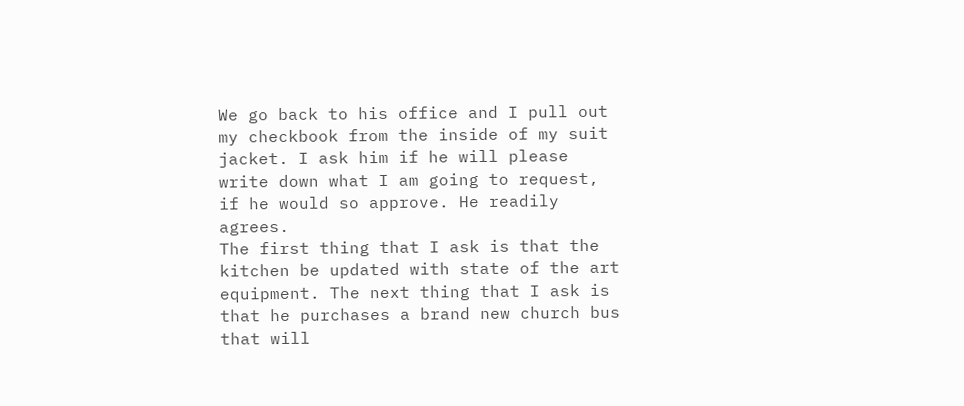We go back to his office and I pull out my checkbook from the inside of my suit jacket. I ask him if he will please write down what I am going to request, if he would so approve. He readily agrees.
The first thing that I ask is that the kitchen be updated with state of the art equipment. The next thing that I ask is that he purchases a brand new church bus that will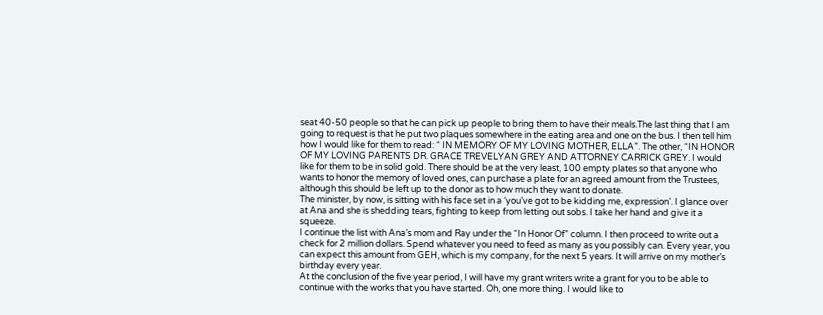seat 40-50 people so that he can pick up people to bring them to have their meals.The last thing that I am going to request is that he put two plaques somewhere in the eating area and one on the bus. I then tell him how I would like for them to read: “ IN MEMORY OF MY LOVING MOTHER, ELLA”. The other, “IN HONOR OF MY LOVING PARENTS DR. GRACE TREVELYAN GREY AND ATTORNEY CARRICK GREY. I would like for them to be in solid gold. There should be at the very least, 100 empty plates so that anyone who wants to honor the memory of loved ones, can purchase a plate for an agreed amount from the Trustees, although this should be left up to the donor as to how much they want to donate.
The minister, by now, is sitting with his face set in a ‘you’ve got to be kidding me, expression’. I glance over at Ana and she is shedding tears, fighting to keep from letting out sobs. I take her hand and give it a squeeze.
I continue the list with Ana’s mom and Ray under the “In Honor Of” column. I then proceed to write out a check for 2 million dollars. Spend whatever you need to feed as many as you possibly can. Every year, you can expect this amount from GEH, which is my company, for the next 5 years. It will arrive on my mother’s birthday every year.
At the conclusion of the five year period, I will have my grant writers write a grant for you to be able to continue with the works that you have started. Oh, one more thing. I would like to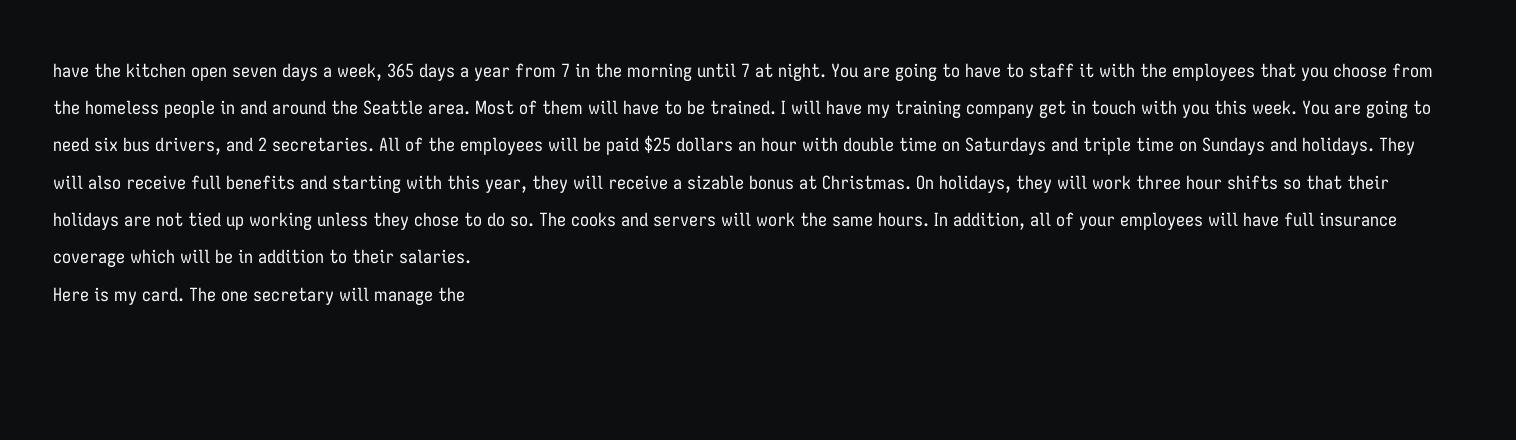have the kitchen open seven days a week, 365 days a year from 7 in the morning until 7 at night. You are going to have to staff it with the employees that you choose from the homeless people in and around the Seattle area. Most of them will have to be trained. I will have my training company get in touch with you this week. You are going to need six bus drivers, and 2 secretaries. All of the employees will be paid $25 dollars an hour with double time on Saturdays and triple time on Sundays and holidays. They will also receive full benefits and starting with this year, they will receive a sizable bonus at Christmas. On holidays, they will work three hour shifts so that their holidays are not tied up working unless they chose to do so. The cooks and servers will work the same hours. In addition, all of your employees will have full insurance coverage which will be in addition to their salaries.
Here is my card. The one secretary will manage the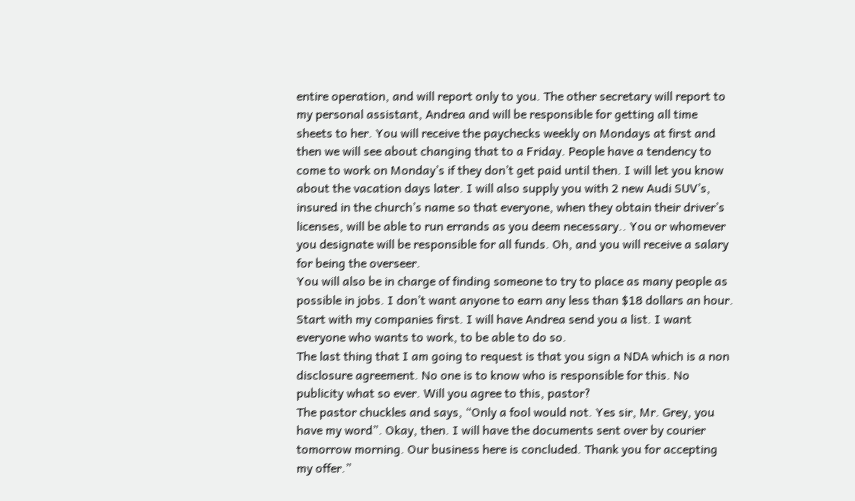entire operation, and will report only to you. The other secretary will report to my personal assistant, Andrea and will be responsible for getting all time sheets to her. You will receive the paychecks weekly on Mondays at first and then we will see about changing that to a Friday. People have a tendency to come to work on Monday’s if they don’t get paid until then. I will let you know about the vacation days later. I will also supply you with 2 new Audi SUV’s, insured in the church’s name so that everyone, when they obtain their driver’s licenses, will be able to run errands as you deem necessary.. You or whomever you designate will be responsible for all funds. Oh, and you will receive a salary for being the overseer.
You will also be in charge of finding someone to try to place as many people as possible in jobs. I don’t want anyone to earn any less than $18 dollars an hour. Start with my companies first. I will have Andrea send you a list. I want everyone who wants to work, to be able to do so.
The last thing that I am going to request is that you sign a NDA which is a non disclosure agreement. No one is to know who is responsible for this. No publicity what so ever. Will you agree to this, pastor?
The pastor chuckles and says, “Only a fool would not. Yes sir, Mr. Grey, you have my word”. Okay, then. I will have the documents sent over by courier tomorrow morning. Our business here is concluded. Thank you for accepting my offer.”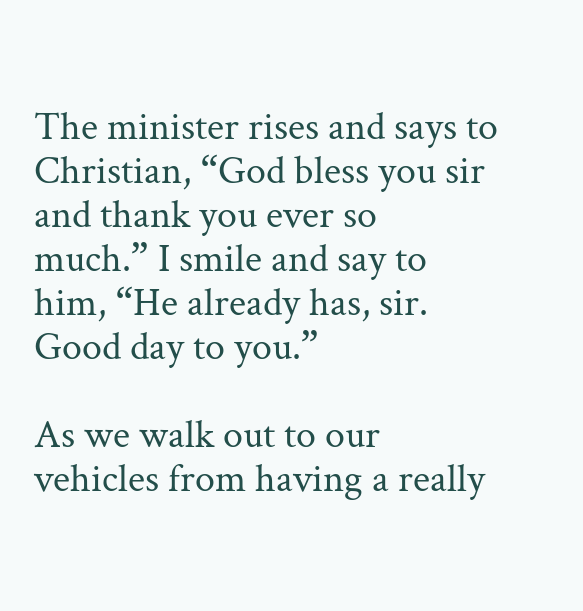The minister rises and says to Christian, “God bless you sir and thank you ever so much.” I smile and say to him, “He already has, sir. Good day to you.”

As we walk out to our vehicles from having a really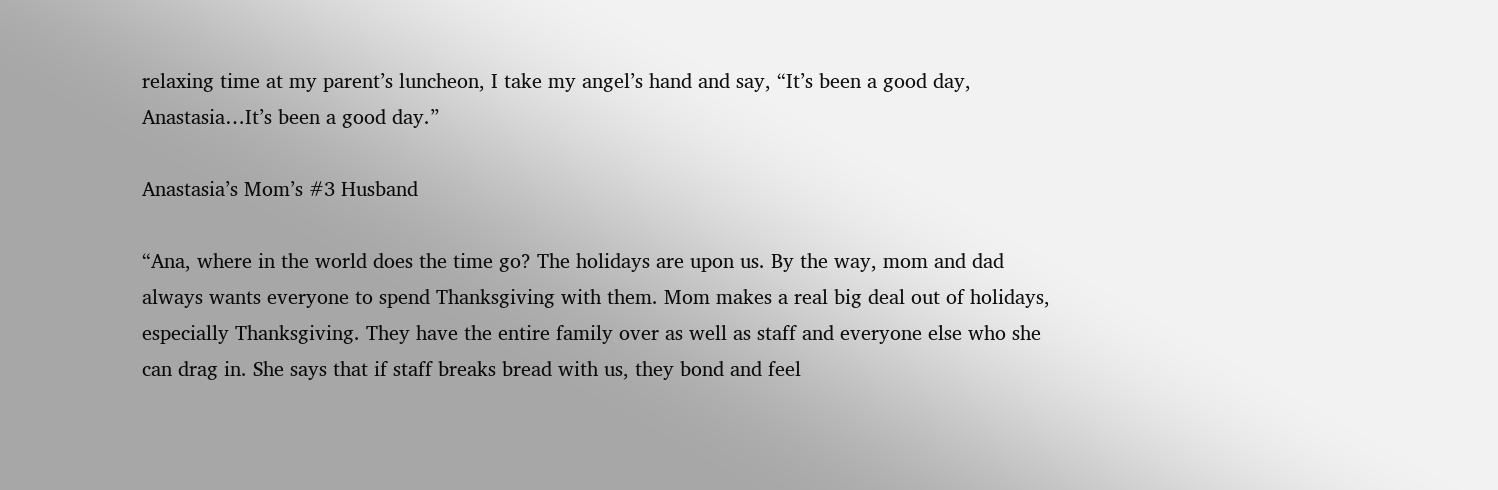relaxing time at my parent’s luncheon, I take my angel’s hand and say, “It’s been a good day, Anastasia…It’s been a good day.”

Anastasia’s Mom’s #3 Husband

“Ana, where in the world does the time go? The holidays are upon us. By the way, mom and dad always wants everyone to spend Thanksgiving with them. Mom makes a real big deal out of holidays, especially Thanksgiving. They have the entire family over as well as staff and everyone else who she can drag in. She says that if staff breaks bread with us, they bond and feel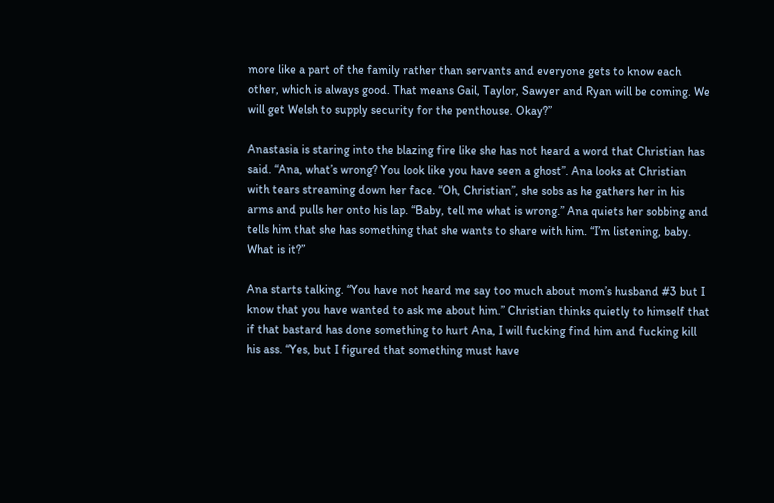more like a part of the family rather than servants and everyone gets to know each other, which is always good. That means Gail, Taylor, Sawyer and Ryan will be coming. We will get Welsh to supply security for the penthouse. Okay?”

Anastasia is staring into the blazing fire like she has not heard a word that Christian has said. “Ana, what’s wrong? You look like you have seen a ghost”. Ana looks at Christian with tears streaming down her face. “Oh, Christian”, she sobs as he gathers her in his arms and pulls her onto his lap. “Baby, tell me what is wrong.” Ana quiets her sobbing and tells him that she has something that she wants to share with him. “I’m listening, baby. What is it?”

Ana starts talking. “You have not heard me say too much about mom’s husband #3 but I know that you have wanted to ask me about him.” Christian thinks quietly to himself that if that bastard has done something to hurt Ana, I will fucking find him and fucking kill his ass. “Yes, but I figured that something must have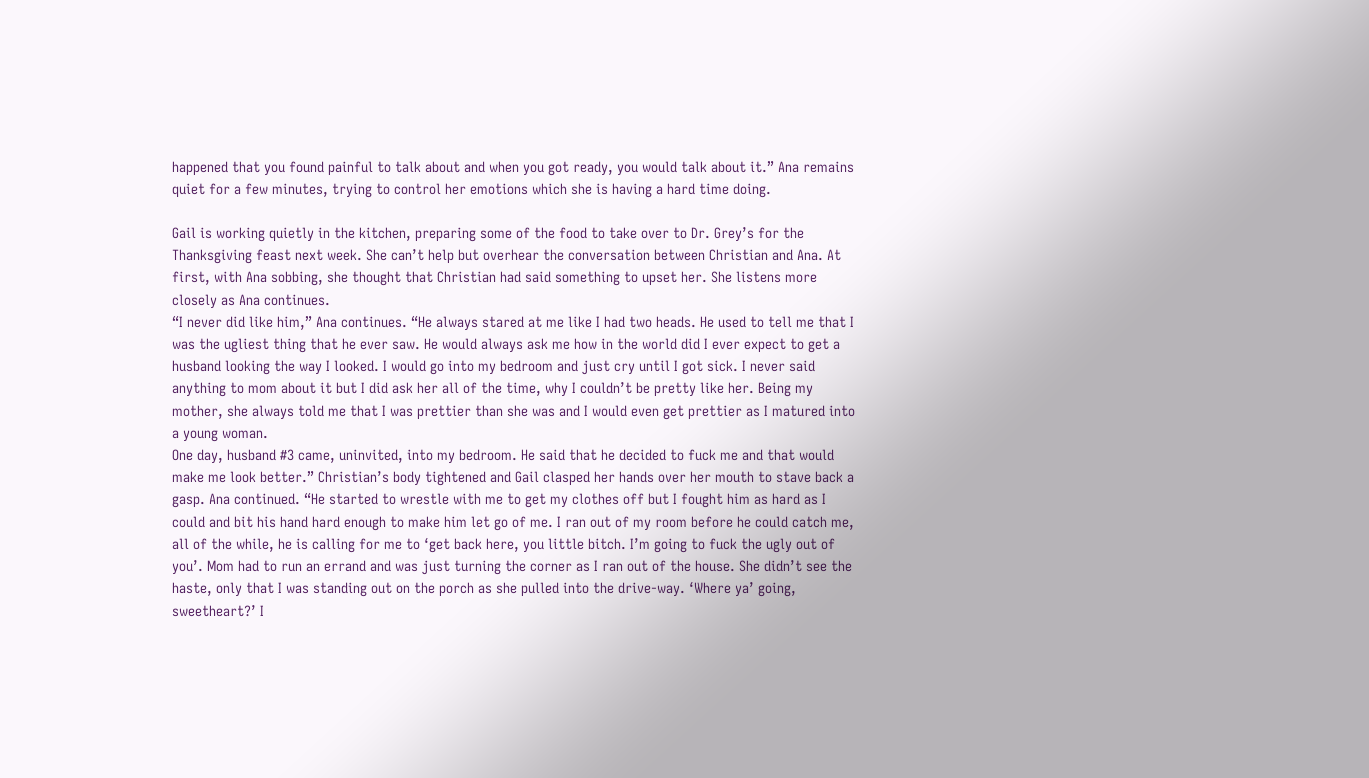happened that you found painful to talk about and when you got ready, you would talk about it.” Ana remains quiet for a few minutes, trying to control her emotions which she is having a hard time doing.

Gail is working quietly in the kitchen, preparing some of the food to take over to Dr. Grey’s for the Thanksgiving feast next week. She can’t help but overhear the conversation between Christian and Ana. At first, with Ana sobbing, she thought that Christian had said something to upset her. She listens more closely as Ana continues.
“I never did like him,” Ana continues. “He always stared at me like I had two heads. He used to tell me that I was the ugliest thing that he ever saw. He would always ask me how in the world did I ever expect to get a husband looking the way I looked. I would go into my bedroom and just cry until I got sick. I never said anything to mom about it but I did ask her all of the time, why I couldn’t be pretty like her. Being my mother, she always told me that I was prettier than she was and I would even get prettier as I matured into a young woman.
One day, husband #3 came, uninvited, into my bedroom. He said that he decided to fuck me and that would make me look better.” Christian’s body tightened and Gail clasped her hands over her mouth to stave back a gasp. Ana continued. “He started to wrestle with me to get my clothes off but I fought him as hard as I could and bit his hand hard enough to make him let go of me. I ran out of my room before he could catch me, all of the while, he is calling for me to ‘get back here, you little bitch. I’m going to fuck the ugly out of you’. Mom had to run an errand and was just turning the corner as I ran out of the house. She didn’t see the haste, only that I was standing out on the porch as she pulled into the drive-way. ‘Where ya’ going, sweetheart?’ I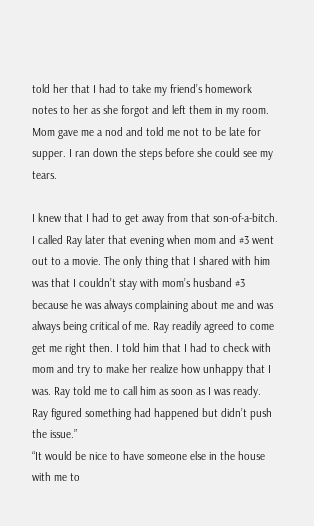told her that I had to take my friend’s homework notes to her as she forgot and left them in my room. Mom gave me a nod and told me not to be late for supper. I ran down the steps before she could see my tears.

I knew that I had to get away from that son-of-a-bitch. I called Ray later that evening when mom and #3 went out to a movie. The only thing that I shared with him was that I couldn’t stay with mom’s husband #3 because he was always complaining about me and was always being critical of me. Ray readily agreed to come get me right then. I told him that I had to check with mom and try to make her realize how unhappy that I was. Ray told me to call him as soon as I was ready. Ray figured something had happened but didn’t push the issue.”
“It would be nice to have someone else in the house with me to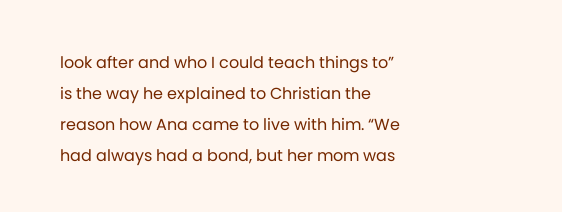look after and who I could teach things to” is the way he explained to Christian the reason how Ana came to live with him. “We had always had a bond, but her mom was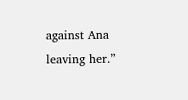against Ana leaving her.”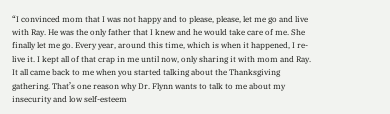“I convinced mom that I was not happy and to please, please, let me go and live with Ray. He was the only father that I knew and he would take care of me. She finally let me go. Every year, around this time, which is when it happened, I re-live it. I kept all of that crap in me until now, only sharing it with mom and Ray. It all came back to me when you started talking about the Thanksgiving gathering. That’s one reason why Dr. Flynn wants to talk to me about my insecurity and low self-esteem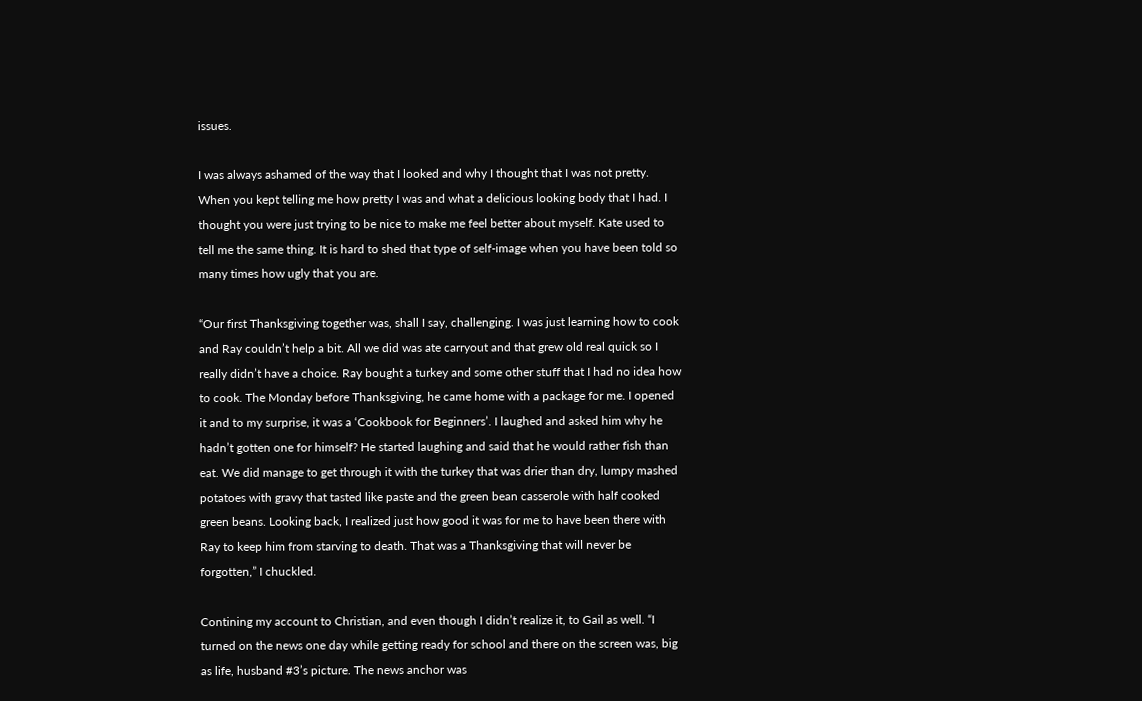issues.

I was always ashamed of the way that I looked and why I thought that I was not pretty. When you kept telling me how pretty I was and what a delicious looking body that I had. I thought you were just trying to be nice to make me feel better about myself. Kate used to tell me the same thing. It is hard to shed that type of self-image when you have been told so many times how ugly that you are.

“Our first Thanksgiving together was, shall I say, challenging. I was just learning how to cook and Ray couldn’t help a bit. All we did was ate carryout and that grew old real quick so I really didn’t have a choice. Ray bought a turkey and some other stuff that I had no idea how to cook. The Monday before Thanksgiving, he came home with a package for me. I opened it and to my surprise, it was a ‘Cookbook for Beginners’. I laughed and asked him why he hadn’t gotten one for himself? He started laughing and said that he would rather fish than eat. We did manage to get through it with the turkey that was drier than dry, lumpy mashed potatoes with gravy that tasted like paste and the green bean casserole with half cooked green beans. Looking back, I realized just how good it was for me to have been there with Ray to keep him from starving to death. That was a Thanksgiving that will never be forgotten,” I chuckled.

Contining my account to Christian, and even though I didn’t realize it, to Gail as well. “I turned on the news one day while getting ready for school and there on the screen was, big as life, husband #3’s picture. The news anchor was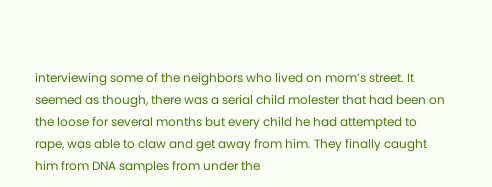interviewing some of the neighbors who lived on mom’s street. It seemed as though, there was a serial child molester that had been on the loose for several months but every child he had attempted to rape, was able to claw and get away from him. They finally caught him from DNA samples from under the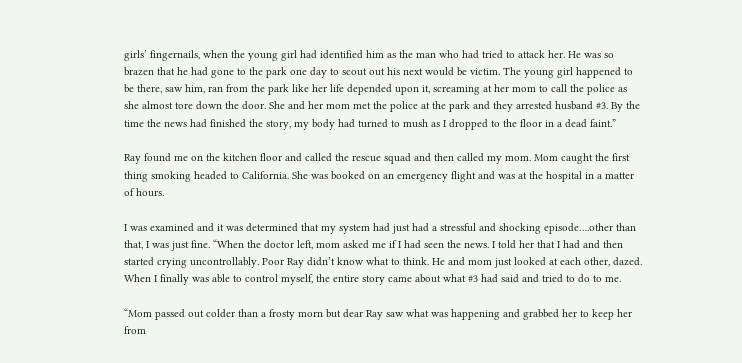girls’ fingernails, when the young girl had identified him as the man who had tried to attack her. He was so brazen that he had gone to the park one day to scout out his next would be victim. The young girl happened to be there, saw him, ran from the park like her life depended upon it, screaming at her mom to call the police as she almost tore down the door. She and her mom met the police at the park and they arrested husband #3. By the time the news had finished the story, my body had turned to mush as I dropped to the floor in a dead faint.”

Ray found me on the kitchen floor and called the rescue squad and then called my mom. Mom caught the first thing smoking headed to California. She was booked on an emergency flight and was at the hospital in a matter of hours.

I was examined and it was determined that my system had just had a stressful and shocking episode….other than that, I was just fine. “When the doctor left, mom asked me if I had seen the news. I told her that I had and then started crying uncontrollably. Poor Ray didn’t know what to think. He and mom just looked at each other, dazed. When I finally was able to control myself, the entire story came about what #3 had said and tried to do to me.

“Mom passed out colder than a frosty morn but dear Ray saw what was happening and grabbed her to keep her from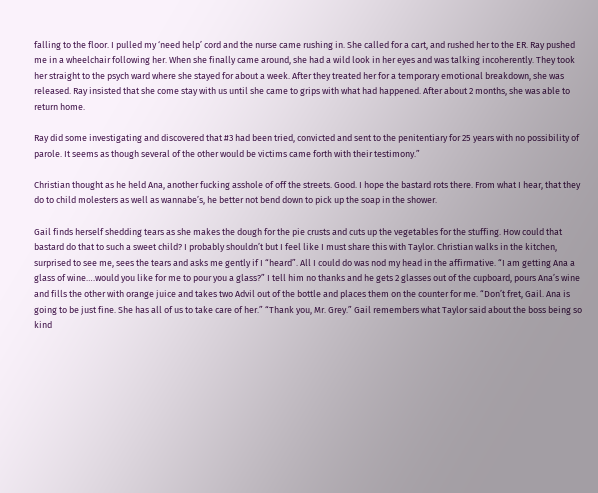falling to the floor. I pulled my ‘need help’ cord and the nurse came rushing in. She called for a cart, and rushed her to the ER. Ray pushed me in a wheelchair following her. When she finally came around, she had a wild look in her eyes and was talking incoherently. They took her straight to the psych ward where she stayed for about a week. After they treated her for a temporary emotional breakdown, she was released. Ray insisted that she come stay with us until she came to grips with what had happened. After about 2 months, she was able to return home.

Ray did some investigating and discovered that #3 had been tried, convicted and sent to the penitentiary for 25 years with no possibility of parole. It seems as though several of the other would be victims came forth with their testimony.”

Christian thought as he held Ana, another fucking asshole of off the streets. Good. I hope the bastard rots there. From what I hear, that they do to child molesters as well as wannabe’s, he better not bend down to pick up the soap in the shower.

Gail finds herself shedding tears as she makes the dough for the pie crusts and cuts up the vegetables for the stuffing. How could that bastard do that to such a sweet child? I probably shouldn’t but I feel like I must share this with Taylor. Christian walks in the kitchen, surprised to see me, sees the tears and asks me gently if I “heard”. All I could do was nod my head in the affirmative. “I am getting Ana a glass of wine….would you like for me to pour you a glass?” I tell him no thanks and he gets 2 glasses out of the cupboard, pours Ana’s wine and fills the other with orange juice and takes two Advil out of the bottle and places them on the counter for me. “Don’t fret, Gail. Ana is going to be just fine. She has all of us to take care of her.” “Thank you, Mr. Grey.” Gail remembers what Taylor said about the boss being so kind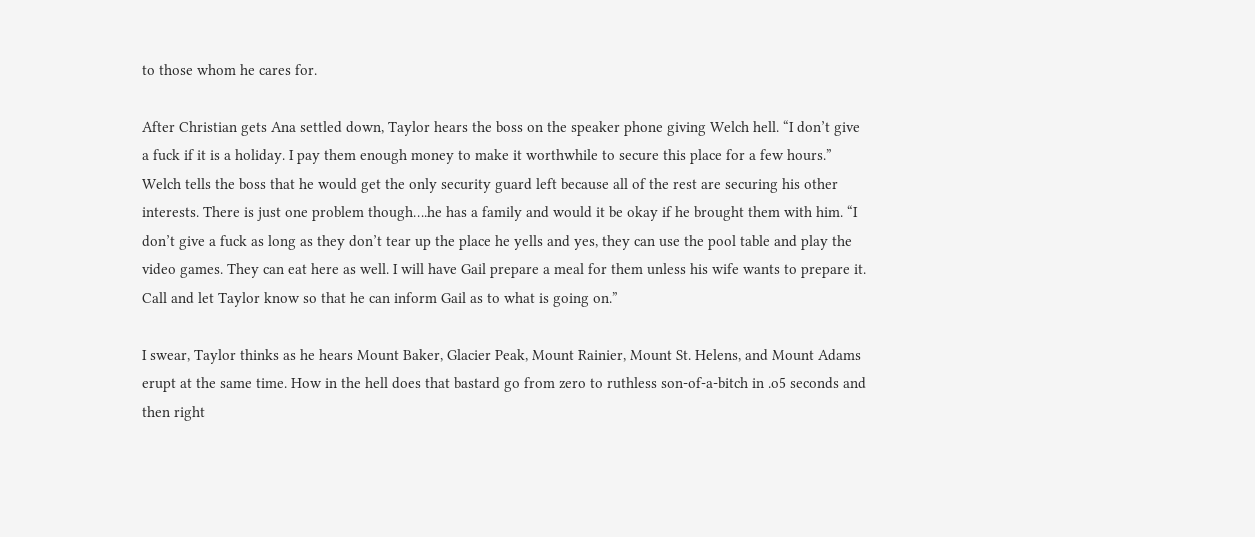to those whom he cares for.

After Christian gets Ana settled down, Taylor hears the boss on the speaker phone giving Welch hell. “I don’t give a fuck if it is a holiday. I pay them enough money to make it worthwhile to secure this place for a few hours.” Welch tells the boss that he would get the only security guard left because all of the rest are securing his other interests. There is just one problem though….he has a family and would it be okay if he brought them with him. “I don’t give a fuck as long as they don’t tear up the place he yells and yes, they can use the pool table and play the video games. They can eat here as well. I will have Gail prepare a meal for them unless his wife wants to prepare it. Call and let Taylor know so that he can inform Gail as to what is going on.”

I swear, Taylor thinks as he hears Mount Baker, Glacier Peak, Mount Rainier, Mount St. Helens, and Mount Adams erupt at the same time. How in the hell does that bastard go from zero to ruthless son-of-a-bitch in .o5 seconds and then right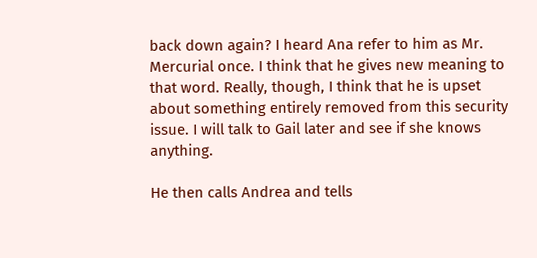back down again? I heard Ana refer to him as Mr. Mercurial once. I think that he gives new meaning to that word. Really, though, I think that he is upset about something entirely removed from this security issue. I will talk to Gail later and see if she knows anything.

He then calls Andrea and tells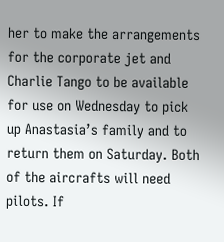her to make the arrangements for the corporate jet and Charlie Tango to be available for use on Wednesday to pick up Anastasia’s family and to return them on Saturday. Both of the aircrafts will need pilots. If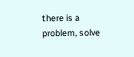there is a problem, solve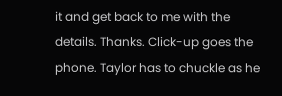it and get back to me with the details. Thanks. Click-up goes the phone. Taylor has to chuckle as he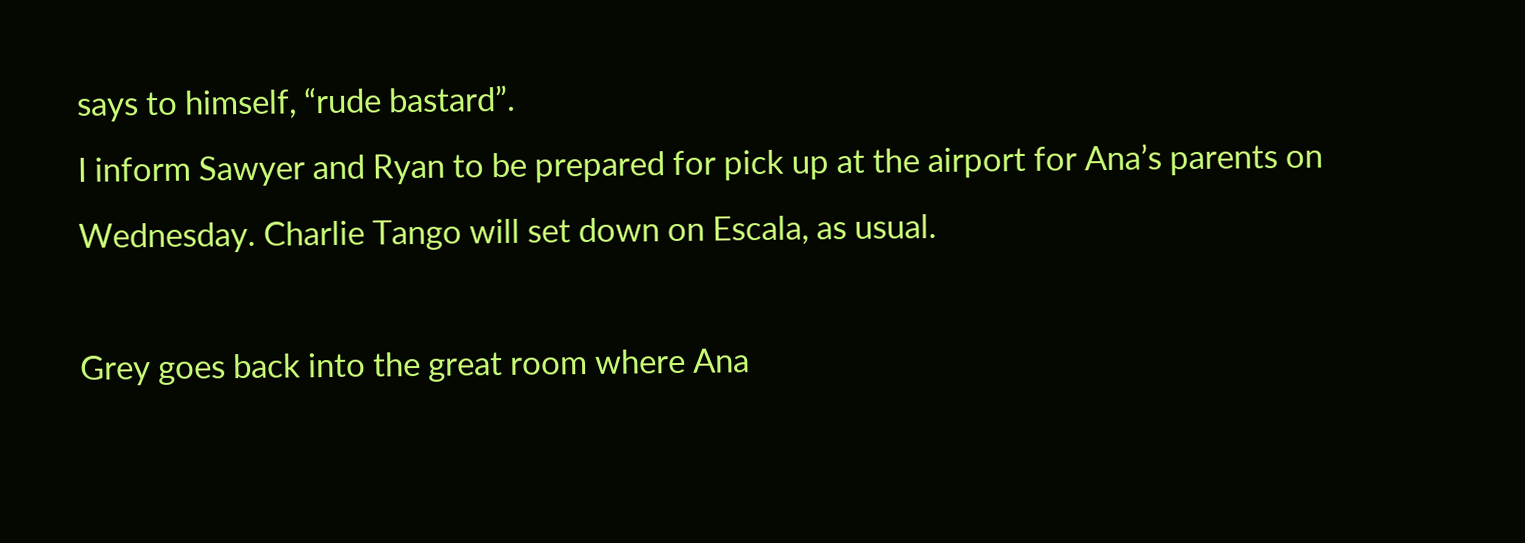says to himself, “rude bastard”.
I inform Sawyer and Ryan to be prepared for pick up at the airport for Ana’s parents on Wednesday. Charlie Tango will set down on Escala, as usual.

Grey goes back into the great room where Ana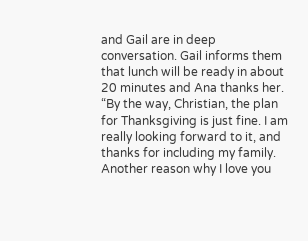and Gail are in deep conversation. Gail informs them that lunch will be ready in about 20 minutes and Ana thanks her. “By the way, Christian, the plan for Thanksgiving is just fine. I am really looking forward to it, and thanks for including my family. Another reason why I love you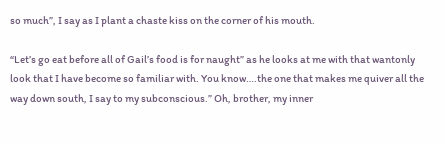so much”, I say as I plant a chaste kiss on the corner of his mouth.

“Let’s go eat before all of Gail’s food is for naught” as he looks at me with that wantonly look that I have become so familiar with. You know….the one that makes me quiver all the way down south, I say to my subconscious.” Oh, brother, my inner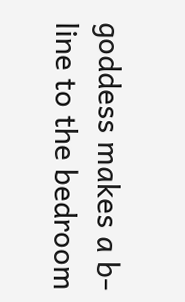goddess makes a b-line to the bedroom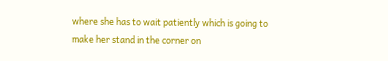where she has to wait patiently which is going to make her stand in the corner on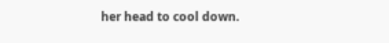her head to cool down.